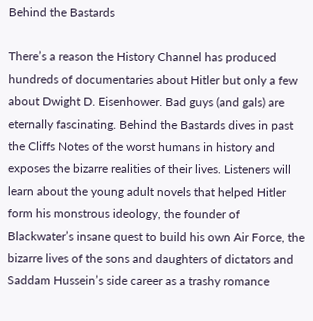Behind the Bastards

There’s a reason the History Channel has produced hundreds of documentaries about Hitler but only a few about Dwight D. Eisenhower. Bad guys (and gals) are eternally fascinating. Behind the Bastards dives in past the Cliffs Notes of the worst humans in history and exposes the bizarre realities of their lives. Listeners will learn about the young adult novels that helped Hitler form his monstrous ideology, the founder of Blackwater’s insane quest to build his own Air Force, the bizarre lives of the sons and daughters of dictators and Saddam Hussein’s side career as a trashy romance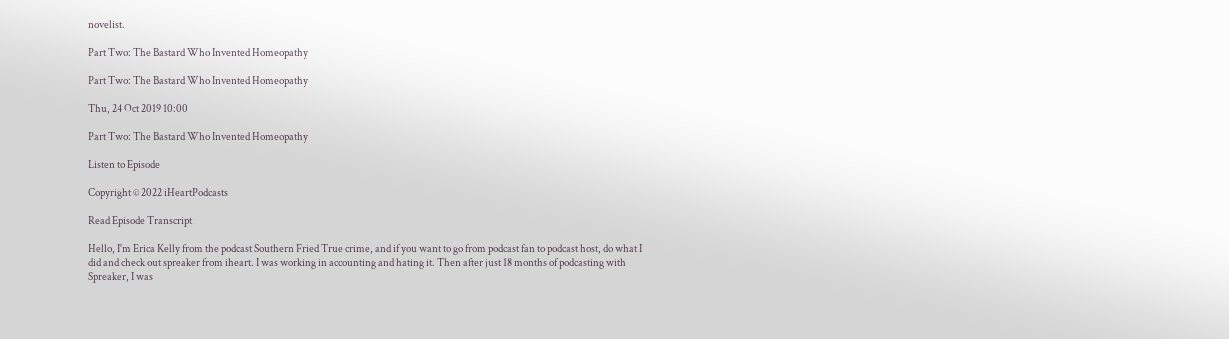novelist.

Part Two: The Bastard Who Invented Homeopathy

Part Two: The Bastard Who Invented Homeopathy

Thu, 24 Oct 2019 10:00

Part Two: The Bastard Who Invented Homeopathy

Listen to Episode

Copyright © 2022 iHeartPodcasts

Read Episode Transcript

Hello, I'm Erica Kelly from the podcast Southern Fried True crime, and if you want to go from podcast fan to podcast host, do what I did and check out spreaker from iheart. I was working in accounting and hating it. Then after just 18 months of podcasting with Spreaker, I was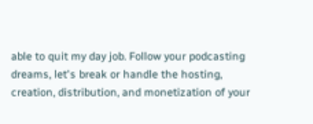able to quit my day job. Follow your podcasting dreams, let's break or handle the hosting, creation, distribution, and monetization of your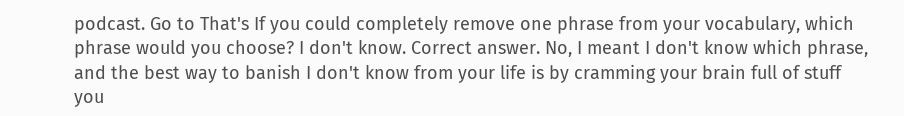podcast. Go to That's If you could completely remove one phrase from your vocabulary, which phrase would you choose? I don't know. Correct answer. No, I meant I don't know which phrase, and the best way to banish I don't know from your life is by cramming your brain full of stuff you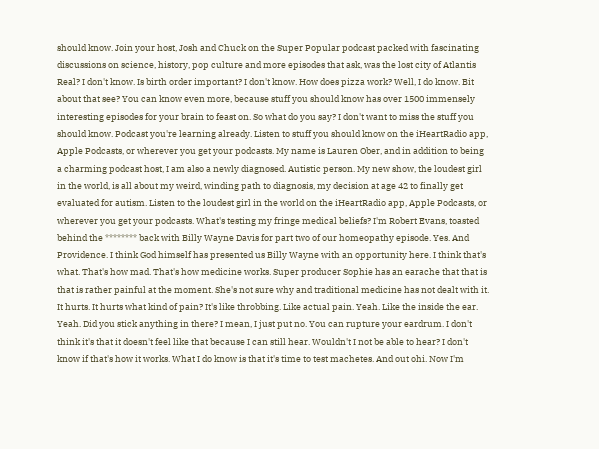should know. Join your host, Josh and Chuck on the Super Popular podcast packed with fascinating discussions on science, history, pop culture and more episodes that ask, was the lost city of Atlantis Real? I don't know. Is birth order important? I don't know. How does pizza work? Well, I do know. Bit about that see? You can know even more, because stuff you should know has over 1500 immensely interesting episodes for your brain to feast on. So what do you say? I don't want to miss the stuff you should know. Podcast you're learning already. Listen to stuff you should know on the iHeartRadio app, Apple Podcasts, or wherever you get your podcasts. My name is Lauren Ober, and in addition to being a charming podcast host, I am also a newly diagnosed. Autistic person. My new show, the loudest girl in the world, is all about my weird, winding path to diagnosis, my decision at age 42 to finally get evaluated for autism. Listen to the loudest girl in the world on the iHeartRadio app, Apple Podcasts, or wherever you get your podcasts. What's testing my fringe medical beliefs? I'm Robert Evans, toasted behind the ******** back with Billy Wayne Davis for part two of our homeopathy episode. Yes. And Providence. I think God himself has presented us Billy Wayne with an opportunity here. I think that's what. That's how mad. That's how medicine works. Super producer Sophie has an earache that that is that is rather painful at the moment. She's not sure why and traditional medicine has not dealt with it. It hurts. It hurts what kind of pain? It's like throbbing. Like actual pain. Yeah. Like the inside the ear. Yeah. Did you stick anything in there? I mean, I just put no. You can rupture your eardrum. I don't think it's that it doesn't feel like that because I can still hear. Wouldn't I not be able to hear? I don't know if that's how it works. What I do know is that it's time to test machetes. And out ohi. Now I'm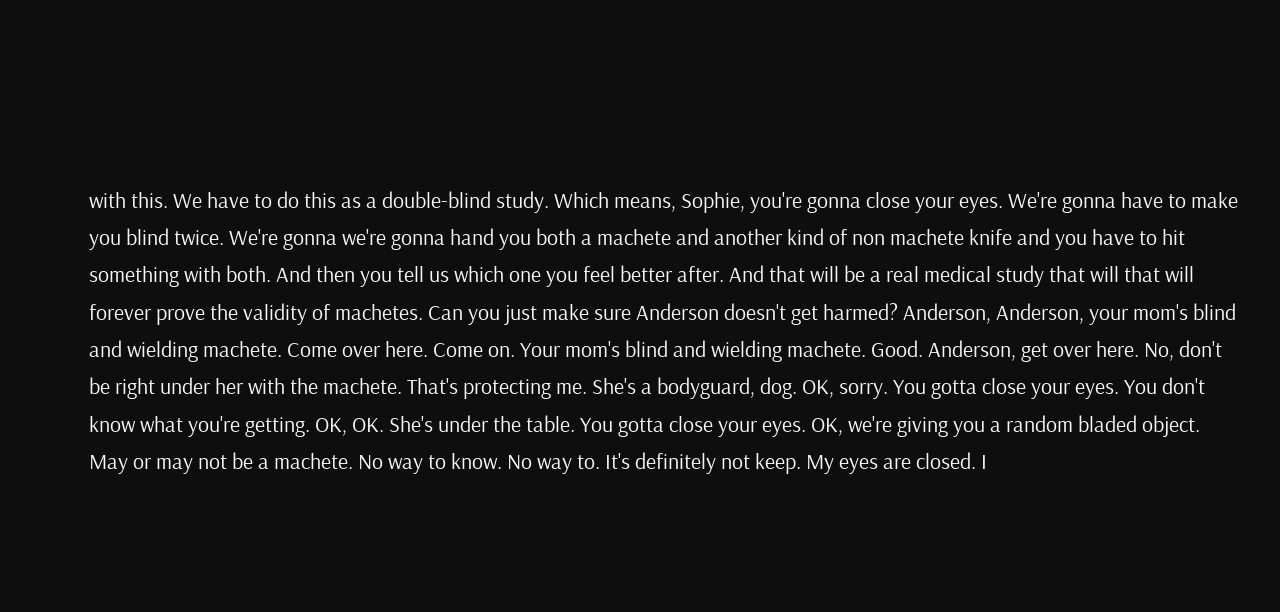with this. We have to do this as a double-blind study. Which means, Sophie, you're gonna close your eyes. We're gonna have to make you blind twice. We're gonna we're gonna hand you both a machete and another kind of non machete knife and you have to hit something with both. And then you tell us which one you feel better after. And that will be a real medical study that will that will forever prove the validity of machetes. Can you just make sure Anderson doesn't get harmed? Anderson, Anderson, your mom's blind and wielding machete. Come over here. Come on. Your mom's blind and wielding machete. Good. Anderson, get over here. No, don't be right under her with the machete. That's protecting me. She's a bodyguard, dog. OK, sorry. You gotta close your eyes. You don't know what you're getting. OK, OK. She's under the table. You gotta close your eyes. OK, we're giving you a random bladed object. May or may not be a machete. No way to know. No way to. It's definitely not keep. My eyes are closed. I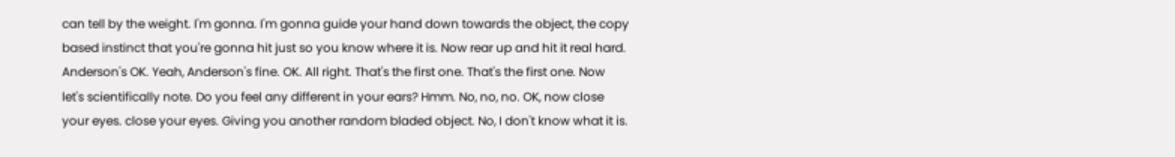can tell by the weight. I'm gonna. I'm gonna guide your hand down towards the object, the copy based instinct that you're gonna hit just so you know where it is. Now rear up and hit it real hard. Anderson's OK. Yeah, Anderson's fine. OK. All right. That's the first one. That's the first one. Now let's scientifically note. Do you feel any different in your ears? Hmm. No, no, no. OK, now close your eyes. close your eyes. Giving you another random bladed object. No, I don't know what it is.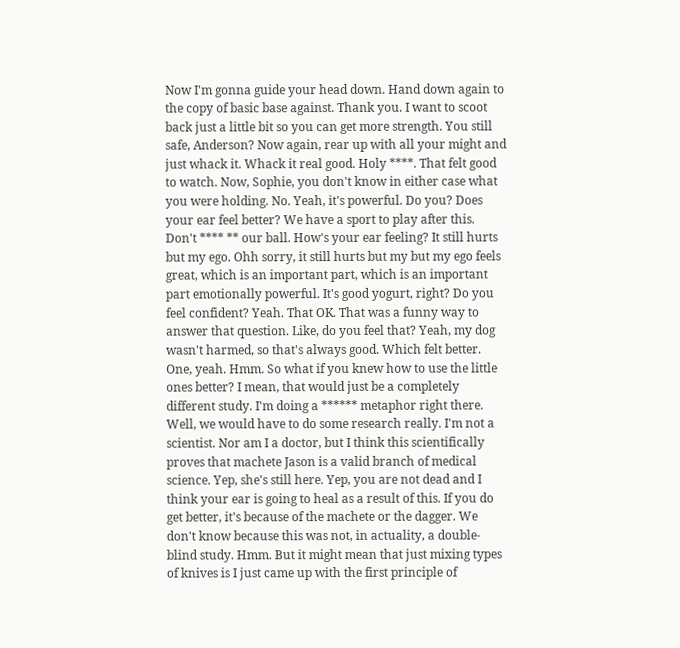Now I'm gonna guide your head down. Hand down again to the copy of basic base against. Thank you. I want to scoot back just a little bit so you can get more strength. You still safe, Anderson? Now again, rear up with all your might and just whack it. Whack it real good. Holy ****. That felt good to watch. Now, Sophie, you don't know in either case what you were holding. No. Yeah, it's powerful. Do you? Does your ear feel better? We have a sport to play after this. Don't **** ** our ball. How's your ear feeling? It still hurts but my ego. Ohh sorry, it still hurts but my but my ego feels great, which is an important part, which is an important part emotionally powerful. It's good yogurt, right? Do you feel confident? Yeah. That OK. That was a funny way to answer that question. Like, do you feel that? Yeah, my dog wasn't harmed, so that's always good. Which felt better. One, yeah. Hmm. So what if you knew how to use the little ones better? I mean, that would just be a completely different study. I'm doing a ****** metaphor right there. Well, we would have to do some research really. I'm not a scientist. Nor am I a doctor, but I think this scientifically proves that machete Jason is a valid branch of medical science. Yep, she's still here. Yep, you are not dead and I think your ear is going to heal as a result of this. If you do get better, it's because of the machete or the dagger. We don't know because this was not, in actuality, a double-blind study. Hmm. But it might mean that just mixing types of knives is I just came up with the first principle of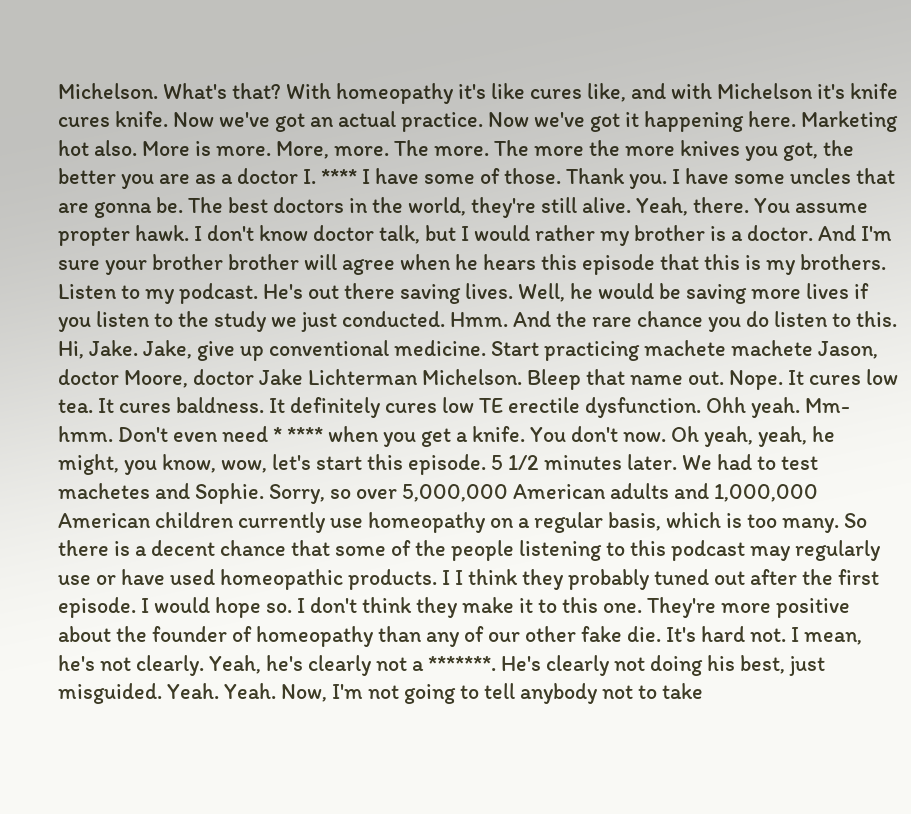Michelson. What's that? With homeopathy it's like cures like, and with Michelson it's knife cures knife. Now we've got an actual practice. Now we've got it happening here. Marketing hot also. More is more. More, more. The more. The more the more knives you got, the better you are as a doctor I. **** I have some of those. Thank you. I have some uncles that are gonna be. The best doctors in the world, they're still alive. Yeah, there. You assume propter hawk. I don't know doctor talk, but I would rather my brother is a doctor. And I'm sure your brother brother will agree when he hears this episode that this is my brothers. Listen to my podcast. He's out there saving lives. Well, he would be saving more lives if you listen to the study we just conducted. Hmm. And the rare chance you do listen to this. Hi, Jake. Jake, give up conventional medicine. Start practicing machete machete Jason, doctor Moore, doctor Jake Lichterman Michelson. Bleep that name out. Nope. It cures low tea. It cures baldness. It definitely cures low TE erectile dysfunction. Ohh yeah. Mm-hmm. Don't even need * **** when you get a knife. You don't now. Oh yeah, yeah, he might, you know, wow, let's start this episode. 5 1/2 minutes later. We had to test machetes and Sophie. Sorry, so over 5,000,000 American adults and 1,000,000 American children currently use homeopathy on a regular basis, which is too many. So there is a decent chance that some of the people listening to this podcast may regularly use or have used homeopathic products. I I think they probably tuned out after the first episode. I would hope so. I don't think they make it to this one. They're more positive about the founder of homeopathy than any of our other fake die. It's hard not. I mean, he's not clearly. Yeah, he's clearly not a *******. He's clearly not doing his best, just misguided. Yeah. Yeah. Now, I'm not going to tell anybody not to take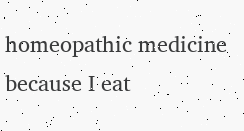homeopathic medicine because I eat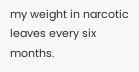my weight in narcotic leaves every six months.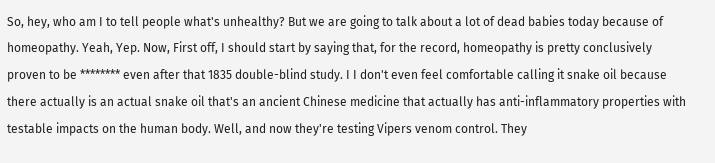So, hey, who am I to tell people what's unhealthy? But we are going to talk about a lot of dead babies today because of homeopathy. Yeah, Yep. Now, First off, I should start by saying that, for the record, homeopathy is pretty conclusively proven to be ******** even after that 1835 double-blind study. I I don't even feel comfortable calling it snake oil because there actually is an actual snake oil that's an ancient Chinese medicine that actually has anti-inflammatory properties with testable impacts on the human body. Well, and now they're testing Vipers venom control. They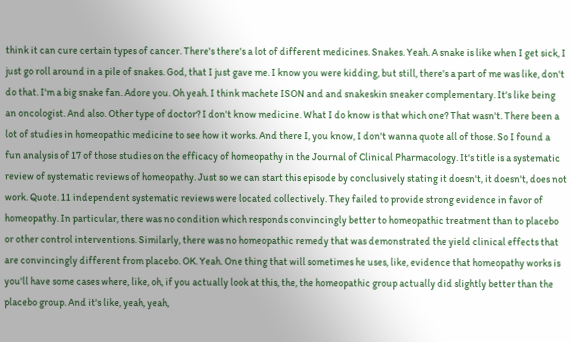think it can cure certain types of cancer. There's there's a lot of different medicines. Snakes. Yeah. A snake is like when I get sick, I just go roll around in a pile of snakes. God, that I just gave me. I know you were kidding, but still, there's a part of me was like, don't do that. I'm a big snake fan. Adore you. Oh yeah. I think machete ISON and and snakeskin sneaker complementary. It's like being an oncologist. And also. Other type of doctor? I don't know medicine. What I do know is that which one? That wasn't. There been a lot of studies in homeopathic medicine to see how it works. And there I, you know, I don't wanna quote all of those. So I found a fun analysis of 17 of those studies on the efficacy of homeopathy in the Journal of Clinical Pharmacology. It's title is a systematic review of systematic reviews of homeopathy. Just so we can start this episode by conclusively stating it doesn't, it doesn't, does not work. Quote. 11 independent systematic reviews were located collectively. They failed to provide strong evidence in favor of homeopathy. In particular, there was no condition which responds convincingly better to homeopathic treatment than to placebo or other control interventions. Similarly, there was no homeopathic remedy that was demonstrated the yield clinical effects that are convincingly different from placebo. OK. Yeah. One thing that will sometimes he uses, like, evidence that homeopathy works is you'll have some cases where, like, oh, if you actually look at this, the, the homeopathic group actually did slightly better than the placebo group. And it's like, yeah, yeah,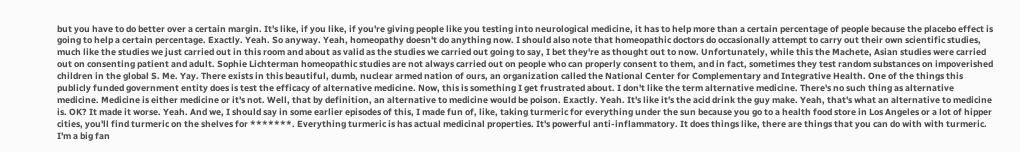but you have to do better over a certain margin. It's like, if you like, if you're giving people like you testing into neurological medicine, it has to help more than a certain percentage of people because the placebo effect is going to help a certain percentage. Exactly. Yeah. So anyway. Yeah, homeopathy doesn't do anything now. I should also note that homeopathic doctors do occasionally attempt to carry out their own scientific studies, much like the studies we just carried out in this room and about as valid as the studies we carried out going to say, I bet they're as thought out to now. Unfortunately, while this the Machete, Asian studies were carried out on consenting patient and adult. Sophie Lichterman homeopathic studies are not always carried out on people who can properly consent to them, and in fact, sometimes they test random substances on impoverished children in the global S. Me. Yay. There exists in this beautiful, dumb, nuclear armed nation of ours, an organization called the National Center for Complementary and Integrative Health. One of the things this publicly funded government entity does is test the efficacy of alternative medicine. Now, this is something I get frustrated about. I don't like the term alternative medicine. There's no such thing as alternative medicine. Medicine is either medicine or it's not. Well, that by definition, an alternative to medicine would be poison. Exactly. Yeah. It's like it's the acid drink the guy make. Yeah, that's what an alternative to medicine is. OK? It made it worse. Yeah. And we, I should say in some earlier episodes of this, I made fun of, like, taking turmeric for everything under the sun because you go to a health food store in Los Angeles or a lot of hipper cities, you'll find turmeric on the shelves for *******. Everything turmeric is has actual medicinal properties. It's powerful anti-inflammatory. It does things like, there are things that you can do with with turmeric. I'm a big fan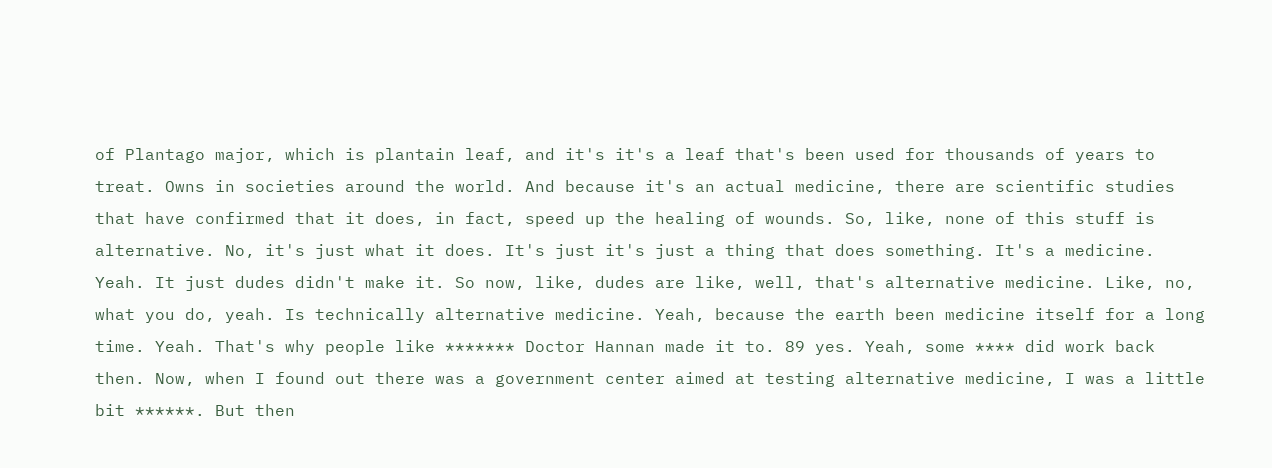of Plantago major, which is plantain leaf, and it's it's a leaf that's been used for thousands of years to treat. Owns in societies around the world. And because it's an actual medicine, there are scientific studies that have confirmed that it does, in fact, speed up the healing of wounds. So, like, none of this stuff is alternative. No, it's just what it does. It's just it's just a thing that does something. It's a medicine. Yeah. It just dudes didn't make it. So now, like, dudes are like, well, that's alternative medicine. Like, no, what you do, yeah. Is technically alternative medicine. Yeah, because the earth been medicine itself for a long time. Yeah. That's why people like ******* Doctor Hannan made it to. 89 yes. Yeah, some **** did work back then. Now, when I found out there was a government center aimed at testing alternative medicine, I was a little bit ******. But then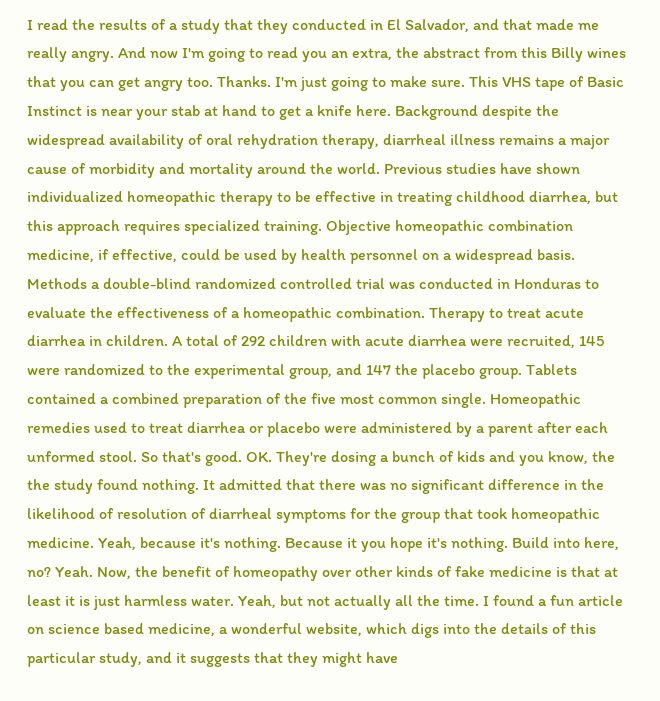I read the results of a study that they conducted in El Salvador, and that made me really angry. And now I'm going to read you an extra, the abstract from this Billy wines that you can get angry too. Thanks. I'm just going to make sure. This VHS tape of Basic Instinct is near your stab at hand to get a knife here. Background despite the widespread availability of oral rehydration therapy, diarrheal illness remains a major cause of morbidity and mortality around the world. Previous studies have shown individualized homeopathic therapy to be effective in treating childhood diarrhea, but this approach requires specialized training. Objective homeopathic combination medicine, if effective, could be used by health personnel on a widespread basis. Methods a double-blind randomized controlled trial was conducted in Honduras to evaluate the effectiveness of a homeopathic combination. Therapy to treat acute diarrhea in children. A total of 292 children with acute diarrhea were recruited, 145 were randomized to the experimental group, and 147 the placebo group. Tablets contained a combined preparation of the five most common single. Homeopathic remedies used to treat diarrhea or placebo were administered by a parent after each unformed stool. So that's good. OK. They're dosing a bunch of kids and you know, the the study found nothing. It admitted that there was no significant difference in the likelihood of resolution of diarrheal symptoms for the group that took homeopathic medicine. Yeah, because it's nothing. Because it you hope it's nothing. Build into here, no? Yeah. Now, the benefit of homeopathy over other kinds of fake medicine is that at least it is just harmless water. Yeah, but not actually all the time. I found a fun article on science based medicine, a wonderful website, which digs into the details of this particular study, and it suggests that they might have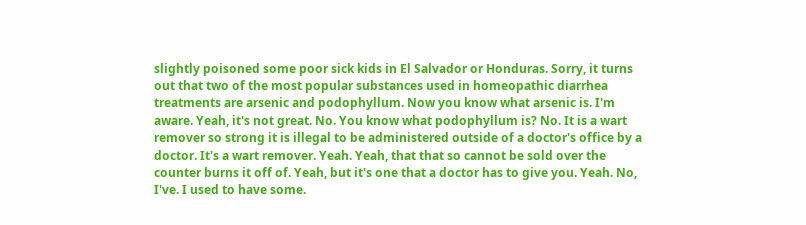slightly poisoned some poor sick kids in El Salvador or Honduras. Sorry, it turns out that two of the most popular substances used in homeopathic diarrhea treatments are arsenic and podophyllum. Now you know what arsenic is. I'm aware. Yeah, it's not great. No. You know what podophyllum is? No. It is a wart remover so strong it is illegal to be administered outside of a doctor's office by a doctor. It's a wart remover. Yeah. Yeah, that that so cannot be sold over the counter burns it off of. Yeah, but it's one that a doctor has to give you. Yeah. No, I've. I used to have some.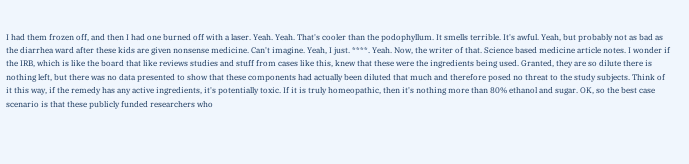I had them frozen off, and then I had one burned off with a laser. Yeah. Yeah. That's cooler than the podophyllum. It smells terrible. It's awful. Yeah, but probably not as bad as the diarrhea ward after these kids are given nonsense medicine. Can't imagine. Yeah, I just. ****. Yeah. Now, the writer of that. Science based medicine article notes. I wonder if the IRB, which is like the board that like reviews studies and stuff from cases like this, knew that these were the ingredients being used. Granted, they are so dilute there is nothing left, but there was no data presented to show that these components had actually been diluted that much and therefore posed no threat to the study subjects. Think of it this way, if the remedy has any active ingredients, it's potentially toxic. If it is truly homeopathic, then it's nothing more than 80% ethanol and sugar. OK, so the best case scenario is that these publicly funded researchers who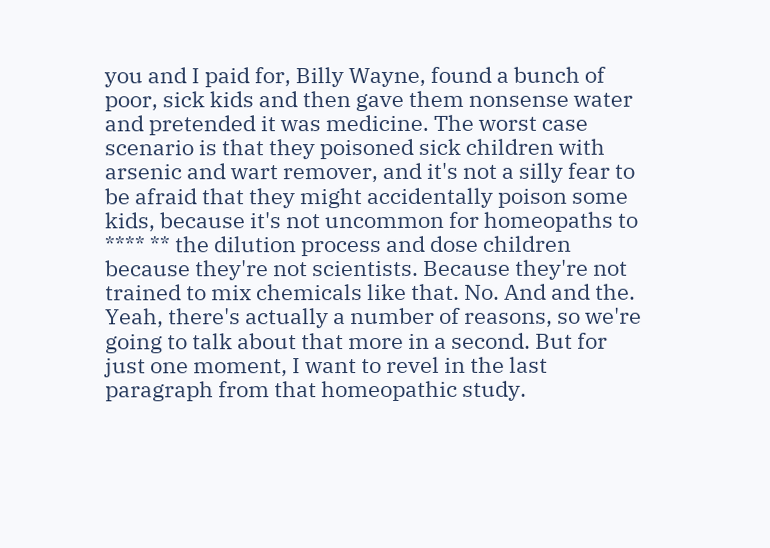you and I paid for, Billy Wayne, found a bunch of poor, sick kids and then gave them nonsense water and pretended it was medicine. The worst case scenario is that they poisoned sick children with arsenic and wart remover, and it's not a silly fear to be afraid that they might accidentally poison some kids, because it's not uncommon for homeopaths to **** ** the dilution process and dose children because they're not scientists. Because they're not trained to mix chemicals like that. No. And and the. Yeah, there's actually a number of reasons, so we're going to talk about that more in a second. But for just one moment, I want to revel in the last paragraph from that homeopathic study.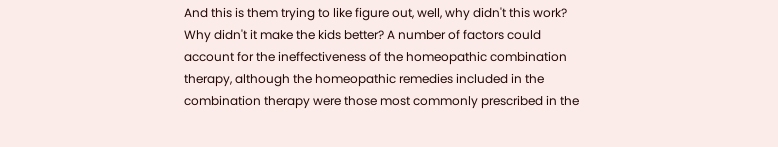And this is them trying to like figure out, well, why didn't this work? Why didn't it make the kids better? A number of factors could account for the ineffectiveness of the homeopathic combination therapy, although the homeopathic remedies included in the combination therapy were those most commonly prescribed in the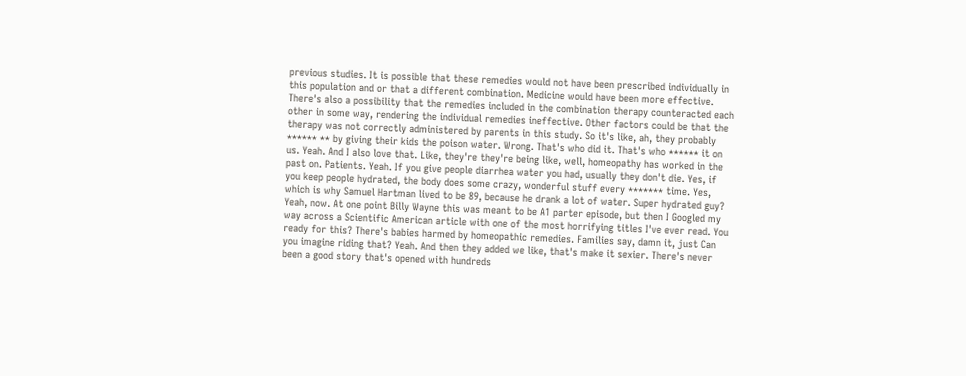previous studies. It is possible that these remedies would not have been prescribed individually in this population and or that a different combination. Medicine would have been more effective. There's also a possibility that the remedies included in the combination therapy counteracted each other in some way, rendering the individual remedies ineffective. Other factors could be that the therapy was not correctly administered by parents in this study. So it's like, ah, they probably ****** ** by giving their kids the poison water. Wrong. That's who did it. That's who ****** it on us. Yeah. And I also love that. Like, they're they're being like, well, homeopathy has worked in the past on. Patients. Yeah. If you give people diarrhea water you had, usually they don't die. Yes, if you keep people hydrated, the body does some crazy, wonderful stuff every ******* time. Yes, which is why Samuel Hartman lived to be 89, because he drank a lot of water. Super hydrated guy? Yeah, now. At one point Billy Wayne this was meant to be A1 parter episode, but then I Googled my way across a Scientific American article with one of the most horrifying titles I've ever read. You ready for this? There's babies harmed by homeopathic remedies. Families say, damn it, just Can you imagine riding that? Yeah. And then they added we like, that's make it sexier. There's never been a good story that's opened with hundreds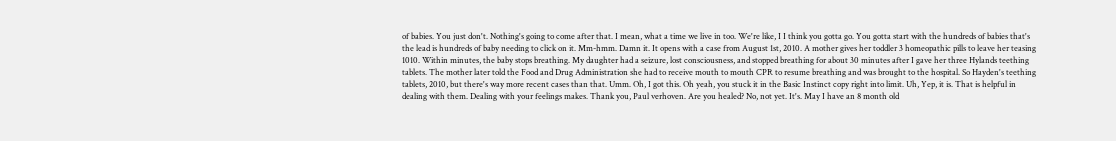of babies. You just don't. Nothing's going to come after that. I mean, what a time we live in too. We're like, I I think you gotta go. You gotta start with the hundreds of babies that's the lead is hundreds of baby needing to click on it. Mm-hmm. Damn it. It opens with a case from August 1st, 2010. A mother gives her toddler 3 homeopathic pills to leave her teasing 1010. Within minutes, the baby stops breathing. My daughter had a seizure, lost consciousness, and stopped breathing for about 30 minutes after I gave her three Hylands teething tablets. The mother later told the Food and Drug Administration she had to receive mouth to mouth CPR to resume breathing and was brought to the hospital. So Hayden's teething tablets, 2010, but there's way more recent cases than that. Umm. Oh, I got this. Oh yeah, you stuck it in the Basic Instinct copy right into limit. Uh, Yep, it is. That is helpful in dealing with them. Dealing with your feelings makes. Thank you, Paul verhoven. Are you healed? No, not yet. It's. May I have an 8 month old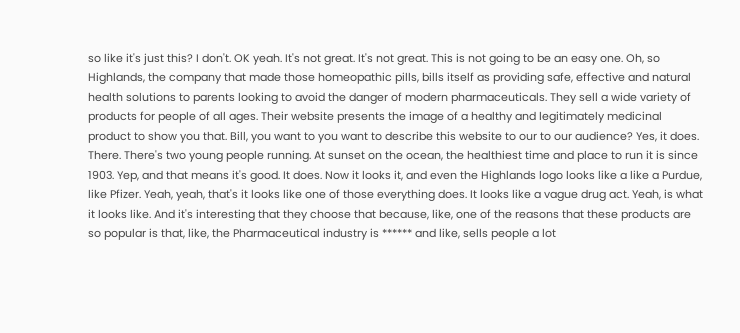so like it's just this? I don't. OK yeah. It's not great. It's not great. This is not going to be an easy one. Oh, so Highlands, the company that made those homeopathic pills, bills itself as providing safe, effective and natural health solutions to parents looking to avoid the danger of modern pharmaceuticals. They sell a wide variety of products for people of all ages. Their website presents the image of a healthy and legitimately medicinal product to show you that. Bill, you want to you want to describe this website to our to our audience? Yes, it does. There. There's two young people running. At sunset on the ocean, the healthiest time and place to run it is since 1903. Yep, and that means it's good. It does. Now it looks it, and even the Highlands logo looks like a like a Purdue, like Pfizer. Yeah, yeah, that's it looks like one of those everything does. It looks like a vague drug act. Yeah, is what it looks like. And it's interesting that they choose that because, like, one of the reasons that these products are so popular is that, like, the Pharmaceutical industry is ****** and like, sells people a lot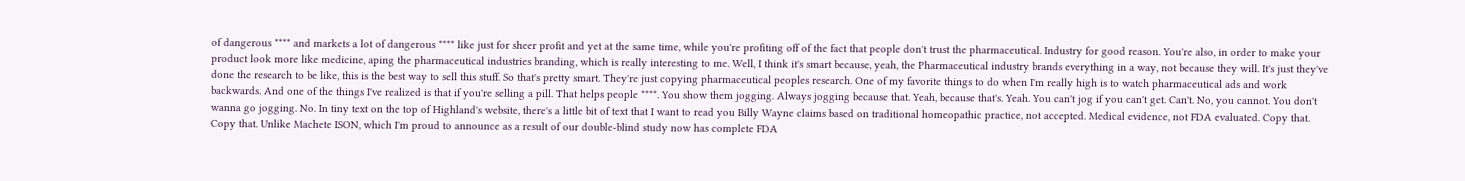of dangerous **** and markets a lot of dangerous **** like just for sheer profit and yet at the same time, while you're profiting off of the fact that people don't trust the pharmaceutical. Industry for good reason. You're also, in order to make your product look more like medicine, aping the pharmaceutical industries branding, which is really interesting to me. Well, I think it's smart because, yeah, the Pharmaceutical industry brands everything in a way, not because they will. It's just they've done the research to be like, this is the best way to sell this stuff. So that's pretty smart. They're just copying pharmaceutical peoples research. One of my favorite things to do when I'm really high is to watch pharmaceutical ads and work backwards. And one of the things I've realized is that if you're selling a pill. That helps people ****. You show them jogging. Always jogging because that. Yeah, because that's. Yeah. You can't jog if you can't get. Can't. No, you cannot. You don't wanna go jogging. No. In tiny text on the top of Highland's website, there's a little bit of text that I want to read you Billy Wayne claims based on traditional homeopathic practice, not accepted. Medical evidence, not FDA evaluated. Copy that. Copy that. Unlike Machete ISON, which I'm proud to announce as a result of our double-blind study now has complete FDA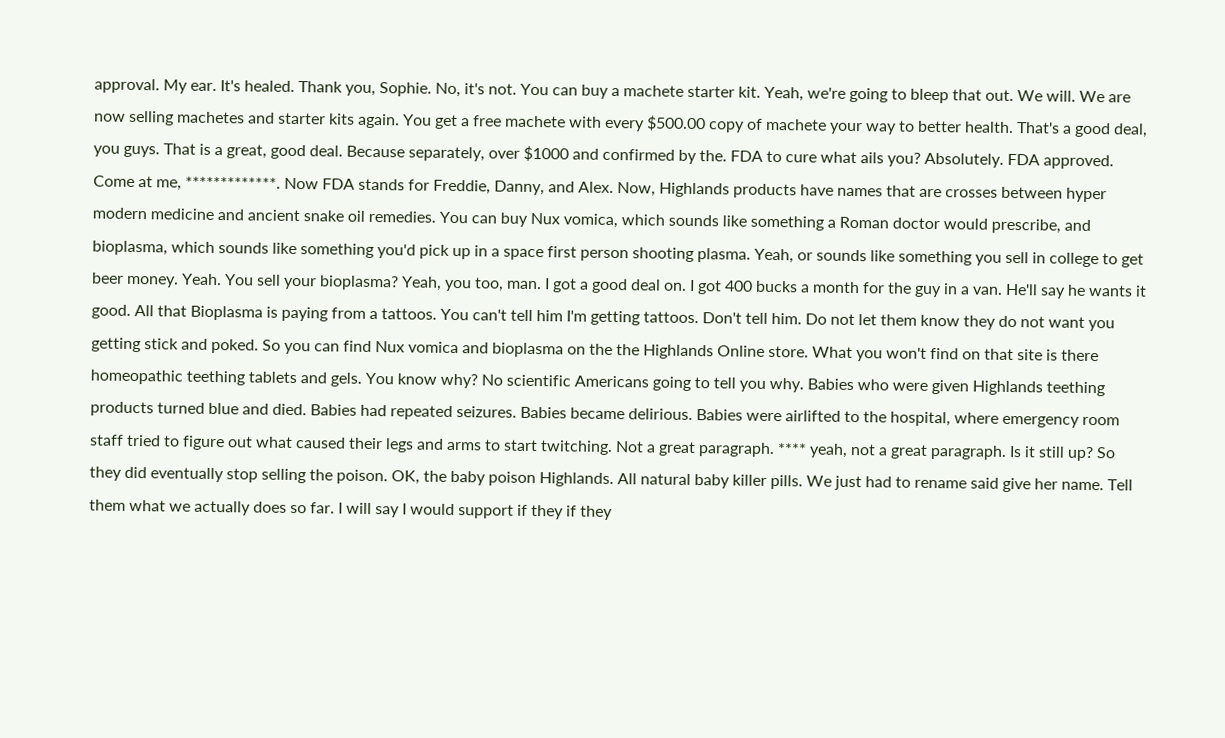approval. My ear. It's healed. Thank you, Sophie. No, it's not. You can buy a machete starter kit. Yeah, we're going to bleep that out. We will. We are now selling machetes and starter kits again. You get a free machete with every $500.00 copy of machete your way to better health. That's a good deal, you guys. That is a great, good deal. Because separately, over $1000 and confirmed by the. FDA to cure what ails you? Absolutely. FDA approved. Come at me, *************. Now FDA stands for Freddie, Danny, and Alex. Now, Highlands products have names that are crosses between hyper modern medicine and ancient snake oil remedies. You can buy Nux vomica, which sounds like something a Roman doctor would prescribe, and bioplasma, which sounds like something you'd pick up in a space first person shooting plasma. Yeah, or sounds like something you sell in college to get beer money. Yeah. You sell your bioplasma? Yeah, you too, man. I got a good deal on. I got 400 bucks a month for the guy in a van. He'll say he wants it good. All that Bioplasma is paying from a tattoos. You can't tell him I'm getting tattoos. Don't tell him. Do not let them know they do not want you getting stick and poked. So you can find Nux vomica and bioplasma on the the Highlands Online store. What you won't find on that site is there homeopathic teething tablets and gels. You know why? No scientific Americans going to tell you why. Babies who were given Highlands teething products turned blue and died. Babies had repeated seizures. Babies became delirious. Babies were airlifted to the hospital, where emergency room staff tried to figure out what caused their legs and arms to start twitching. Not a great paragraph. **** yeah, not a great paragraph. Is it still up? So they did eventually stop selling the poison. OK, the baby poison Highlands. All natural baby killer pills. We just had to rename said give her name. Tell them what we actually does so far. I will say I would support if they if they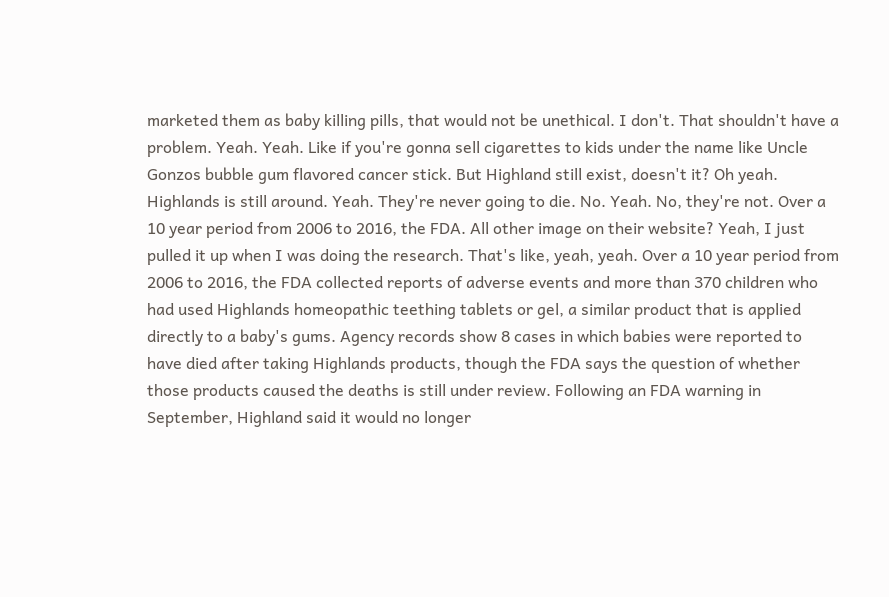marketed them as baby killing pills, that would not be unethical. I don't. That shouldn't have a problem. Yeah. Yeah. Like if you're gonna sell cigarettes to kids under the name like Uncle Gonzos bubble gum flavored cancer stick. But Highland still exist, doesn't it? Oh yeah. Highlands is still around. Yeah. They're never going to die. No. Yeah. No, they're not. Over a 10 year period from 2006 to 2016, the FDA. All other image on their website? Yeah, I just pulled it up when I was doing the research. That's like, yeah, yeah. Over a 10 year period from 2006 to 2016, the FDA collected reports of adverse events and more than 370 children who had used Highlands homeopathic teething tablets or gel, a similar product that is applied directly to a baby's gums. Agency records show 8 cases in which babies were reported to have died after taking Highlands products, though the FDA says the question of whether those products caused the deaths is still under review. Following an FDA warning in September, Highland said it would no longer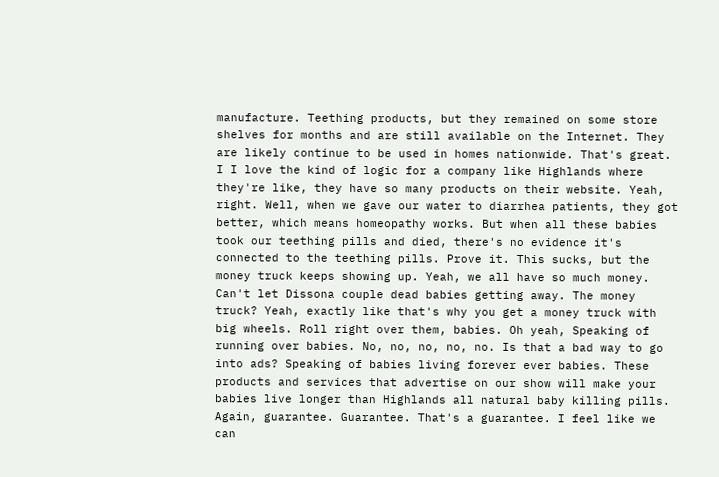manufacture. Teething products, but they remained on some store shelves for months and are still available on the Internet. They are likely continue to be used in homes nationwide. That's great. I I love the kind of logic for a company like Highlands where they're like, they have so many products on their website. Yeah, right. Well, when we gave our water to diarrhea patients, they got better, which means homeopathy works. But when all these babies took our teething pills and died, there's no evidence it's connected to the teething pills. Prove it. This sucks, but the money truck keeps showing up. Yeah, we all have so much money. Can't let Dissona couple dead babies getting away. The money truck? Yeah, exactly like that's why you get a money truck with big wheels. Roll right over them, babies. Oh yeah, Speaking of running over babies. No, no, no, no, no. Is that a bad way to go into ads? Speaking of babies living forever ever babies. These products and services that advertise on our show will make your babies live longer than Highlands all natural baby killing pills. Again, guarantee. Guarantee. That's a guarantee. I feel like we can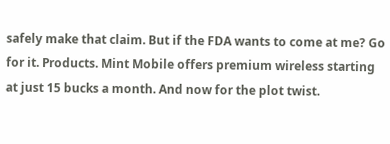safely make that claim. But if the FDA wants to come at me? Go for it. Products. Mint Mobile offers premium wireless starting at just 15 bucks a month. And now for the plot twist.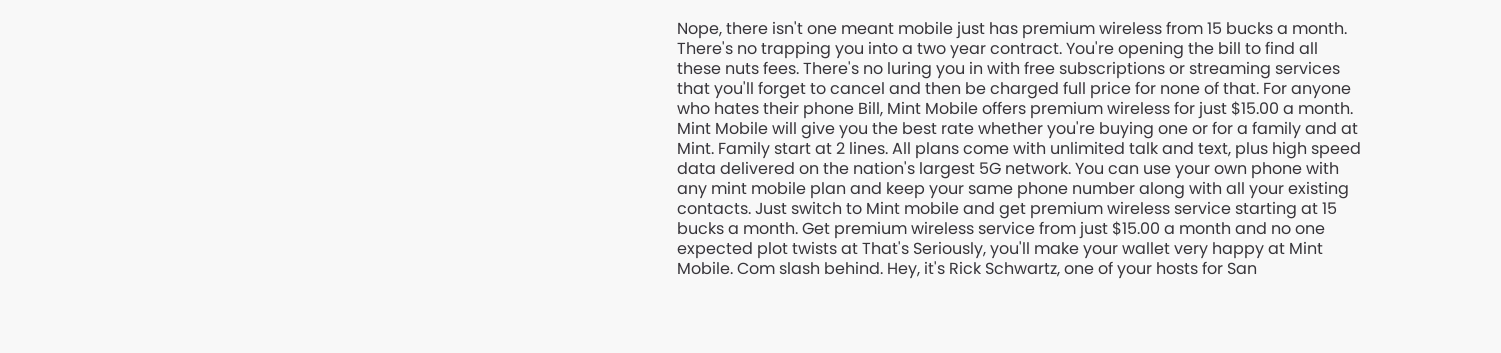Nope, there isn't one meant mobile just has premium wireless from 15 bucks a month. There's no trapping you into a two year contract. You're opening the bill to find all these nuts fees. There's no luring you in with free subscriptions or streaming services that you'll forget to cancel and then be charged full price for none of that. For anyone who hates their phone Bill, Mint Mobile offers premium wireless for just $15.00 a month. Mint Mobile will give you the best rate whether you're buying one or for a family and at Mint. Family start at 2 lines. All plans come with unlimited talk and text, plus high speed data delivered on the nation's largest 5G network. You can use your own phone with any mint mobile plan and keep your same phone number along with all your existing contacts. Just switch to Mint mobile and get premium wireless service starting at 15 bucks a month. Get premium wireless service from just $15.00 a month and no one expected plot twists at That's Seriously, you'll make your wallet very happy at Mint Mobile. Com slash behind. Hey, it's Rick Schwartz, one of your hosts for San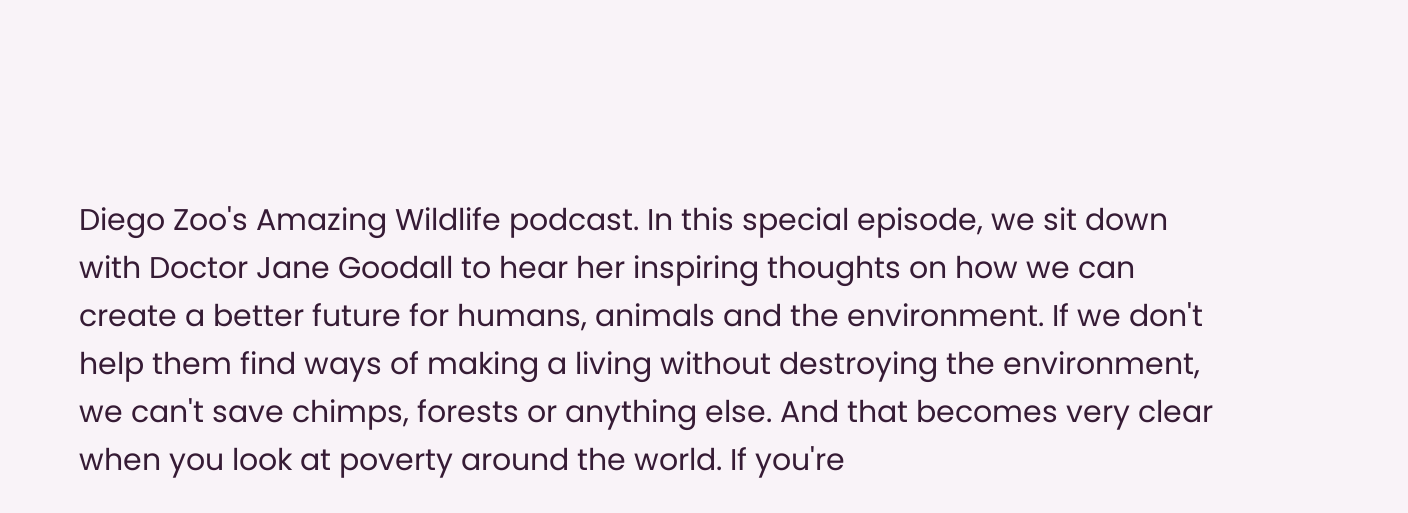Diego Zoo's Amazing Wildlife podcast. In this special episode, we sit down with Doctor Jane Goodall to hear her inspiring thoughts on how we can create a better future for humans, animals and the environment. If we don't help them find ways of making a living without destroying the environment, we can't save chimps, forests or anything else. And that becomes very clear when you look at poverty around the world. If you're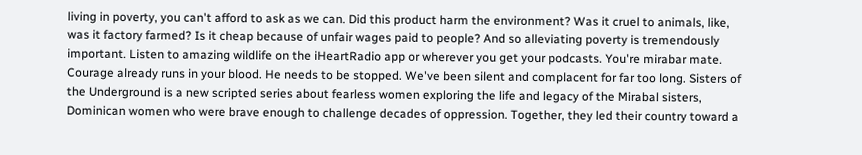living in poverty, you can't afford to ask as we can. Did this product harm the environment? Was it cruel to animals, like, was it factory farmed? Is it cheap because of unfair wages paid to people? And so alleviating poverty is tremendously important. Listen to amazing wildlife on the iHeartRadio app or wherever you get your podcasts. You're mirabar mate. Courage already runs in your blood. He needs to be stopped. We've been silent and complacent for far too long. Sisters of the Underground is a new scripted series about fearless women exploring the life and legacy of the Mirabal sisters, Dominican women who were brave enough to challenge decades of oppression. Together, they led their country toward a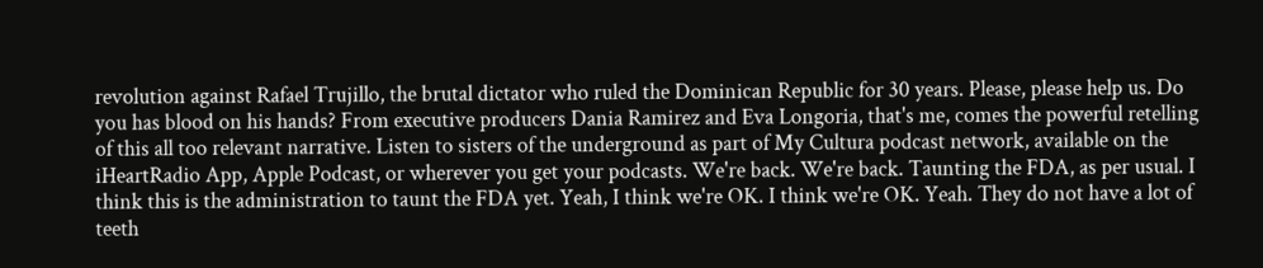revolution against Rafael Trujillo, the brutal dictator who ruled the Dominican Republic for 30 years. Please, please help us. Do you has blood on his hands? From executive producers Dania Ramirez and Eva Longoria, that's me, comes the powerful retelling of this all too relevant narrative. Listen to sisters of the underground as part of My Cultura podcast network, available on the iHeartRadio App, Apple Podcast, or wherever you get your podcasts. We're back. We're back. Taunting the FDA, as per usual. I think this is the administration to taunt the FDA yet. Yeah, I think we're OK. I think we're OK. Yeah. They do not have a lot of teeth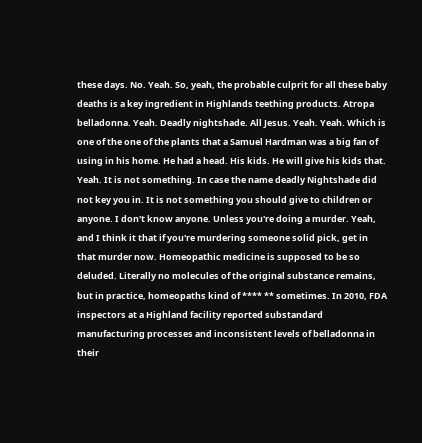these days. No. Yeah. So, yeah, the probable culprit for all these baby deaths is a key ingredient in Highlands teething products. Atropa belladonna. Yeah. Deadly nightshade. All Jesus. Yeah. Yeah. Which is one of the one of the plants that a Samuel Hardman was a big fan of using in his home. He had a head. His kids. He will give his kids that. Yeah. It is not something. In case the name deadly Nightshade did not key you in. It is not something you should give to children or anyone. I don't know anyone. Unless you're doing a murder. Yeah, and I think it that if you're murdering someone solid pick, get in that murder now. Homeopathic medicine is supposed to be so deluded. Literally no molecules of the original substance remains, but in practice, homeopaths kind of **** ** sometimes. In 2010, FDA inspectors at a Highland facility reported substandard manufacturing processes and inconsistent levels of belladonna in their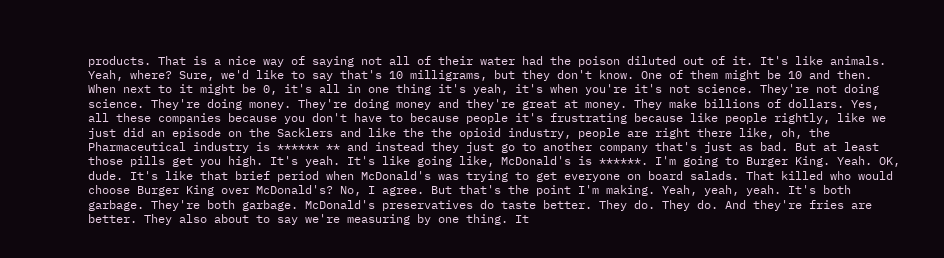products. That is a nice way of saying not all of their water had the poison diluted out of it. It's like animals. Yeah, where? Sure, we'd like to say that's 10 milligrams, but they don't know. One of them might be 10 and then. When next to it might be 0, it's all in one thing it's yeah, it's when you're it's not science. They're not doing science. They're doing money. They're doing money and they're great at money. They make billions of dollars. Yes, all these companies because you don't have to because people it's frustrating because like people rightly, like we just did an episode on the Sacklers and like the the opioid industry, people are right there like, oh, the Pharmaceutical industry is ****** ** and instead they just go to another company that's just as bad. But at least those pills get you high. It's yeah. It's like going like, McDonald's is ******. I'm going to Burger King. Yeah. OK, dude. It's like that brief period when McDonald's was trying to get everyone on board salads. That killed who would choose Burger King over McDonald's? No, I agree. But that's the point I'm making. Yeah, yeah, yeah. It's both garbage. They're both garbage. McDonald's preservatives do taste better. They do. They do. And they're fries are better. They also about to say we're measuring by one thing. It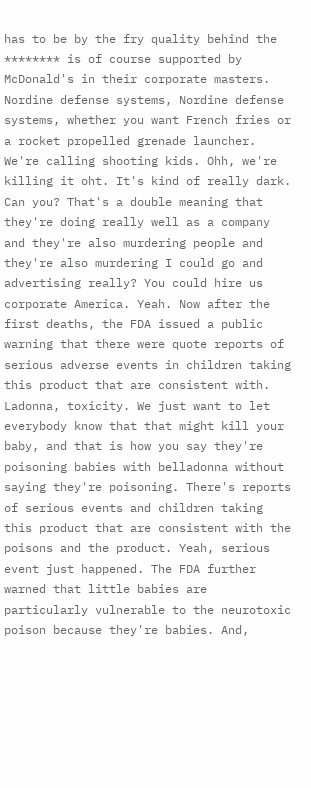has to be by the fry quality behind the ******** is of course supported by McDonald's in their corporate masters. Nordine defense systems, Nordine defense systems, whether you want French fries or a rocket propelled grenade launcher. We're calling shooting kids. Ohh, we're killing it oht. It's kind of really dark. Can you? That's a double meaning that they're doing really well as a company and they're also murdering people and they're also murdering I could go and advertising really? You could hire us corporate America. Yeah. Now after the first deaths, the FDA issued a public warning that there were quote reports of serious adverse events in children taking this product that are consistent with. Ladonna, toxicity. We just want to let everybody know that that might kill your baby, and that is how you say they're poisoning babies with belladonna without saying they're poisoning. There's reports of serious events and children taking this product that are consistent with the poisons and the product. Yeah, serious event just happened. The FDA further warned that little babies are particularly vulnerable to the neurotoxic poison because they're babies. And,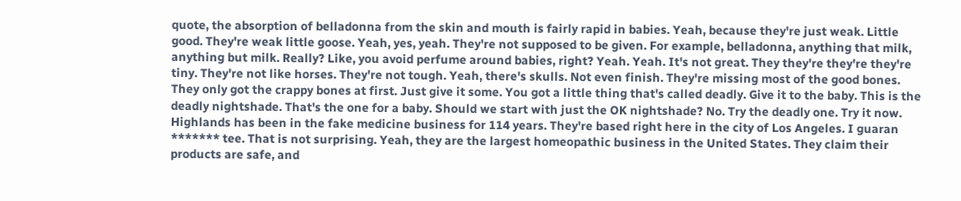quote, the absorption of belladonna from the skin and mouth is fairly rapid in babies. Yeah, because they're just weak. Little good. They're weak little goose. Yeah, yes, yeah. They're not supposed to be given. For example, belladonna, anything that milk, anything but milk. Really? Like, you avoid perfume around babies, right? Yeah. Yeah. It's not great. They they're they're they're tiny. They're not like horses. They're not tough. Yeah, there's skulls. Not even finish. They're missing most of the good bones. They only got the crappy bones at first. Just give it some. You got a little thing that's called deadly. Give it to the baby. This is the deadly nightshade. That's the one for a baby. Should we start with just the OK nightshade? No. Try the deadly one. Try it now. Highlands has been in the fake medicine business for 114 years. They're based right here in the city of Los Angeles. I guaran ******* tee. That is not surprising. Yeah, they are the largest homeopathic business in the United States. They claim their products are safe, and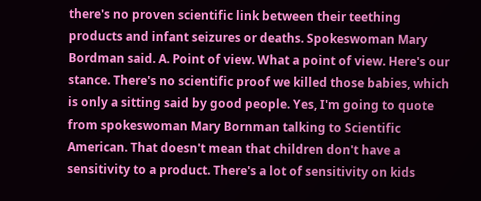there's no proven scientific link between their teething products and infant seizures or deaths. Spokeswoman Mary Bordman said. A. Point of view. What a point of view. Here's our stance. There's no scientific proof we killed those babies, which is only a sitting said by good people. Yes, I'm going to quote from spokeswoman Mary Bornman talking to Scientific American. That doesn't mean that children don't have a sensitivity to a product. There's a lot of sensitivity on kids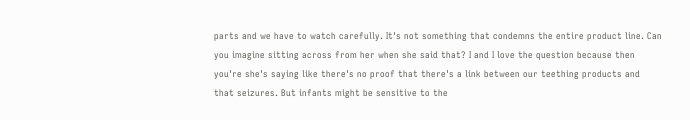parts and we have to watch carefully. It's not something that condemns the entire product line. Can you imagine sitting across from her when she said that? I and I love the question because then you're she's saying like there's no proof that there's a link between our teething products and that seizures. But infants might be sensitive to the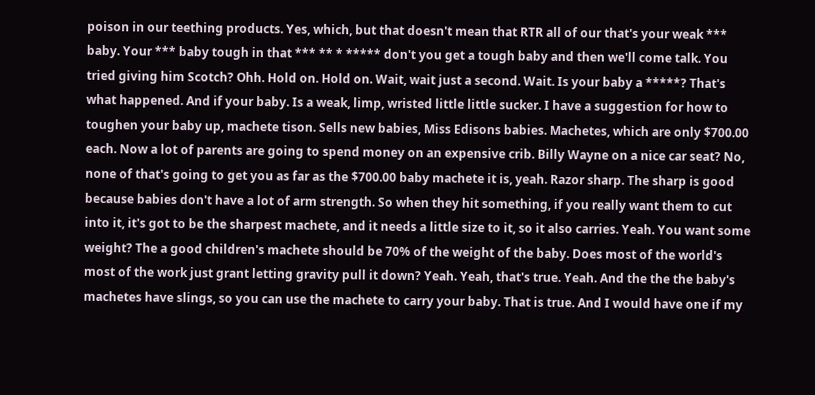poison in our teething products. Yes, which, but that doesn't mean that RTR all of our that's your weak *** baby. Your *** baby tough in that *** ** * ***** don't you get a tough baby and then we'll come talk. You tried giving him Scotch? Ohh. Hold on. Hold on. Wait, wait just a second. Wait. Is your baby a *****? That's what happened. And if your baby. Is a weak, limp, wristed little little sucker. I have a suggestion for how to toughen your baby up, machete tison. Sells new babies, Miss Edisons babies. Machetes, which are only $700.00 each. Now a lot of parents are going to spend money on an expensive crib. Billy Wayne on a nice car seat? No, none of that's going to get you as far as the $700.00 baby machete it is, yeah. Razor sharp. The sharp is good because babies don't have a lot of arm strength. So when they hit something, if you really want them to cut into it, it's got to be the sharpest machete, and it needs a little size to it, so it also carries. Yeah. You want some weight? The a good children's machete should be 70% of the weight of the baby. Does most of the world's most of the work just grant letting gravity pull it down? Yeah. Yeah, that's true. Yeah. And the the the baby's machetes have slings, so you can use the machete to carry your baby. That is true. And I would have one if my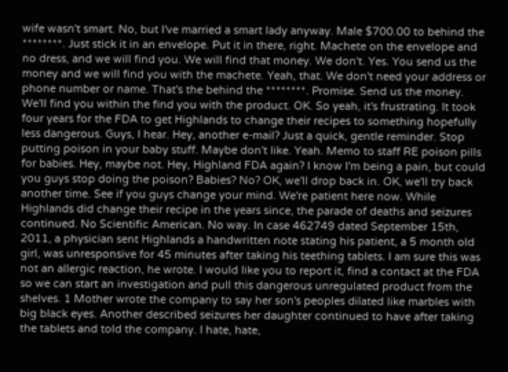wife wasn't smart. No, but I've married a smart lady anyway. Male $700.00 to behind the ********. Just stick it in an envelope. Put it in there, right. Machete on the envelope and no dress, and we will find you. We will find that money. We don't. Yes. You send us the money and we will find you with the machete. Yeah, that. We don't need your address or phone number or name. That's the behind the ********. Promise. Send us the money. We'll find you within the find you with the product. OK. So yeah, it's frustrating. It took four years for the FDA to get Highlands to change their recipes to something hopefully less dangerous. Guys, I hear. Hey, another e-mail? Just a quick, gentle reminder. Stop putting poison in your baby stuff. Maybe don't like. Yeah. Memo to staff RE poison pills for babies. Hey, maybe not. Hey, Highland FDA again? I know I'm being a pain, but could you guys stop doing the poison? Babies? No? OK, we'll drop back in. OK, we'll try back another time. See if you guys change your mind. We're patient here now. While Highlands did change their recipe in the years since, the parade of deaths and seizures continued. No Scientific American. No way. In case 462749 dated September 15th, 2011, a physician sent Highlands a handwritten note stating his patient, a 5 month old girl, was unresponsive for 45 minutes after taking his teething tablets. I am sure this was not an allergic reaction, he wrote. I would like you to report it, find a contact at the FDA so we can start an investigation and pull this dangerous unregulated product from the shelves. 1 Mother wrote the company to say her son's peoples dilated like marbles with big black eyes. Another described seizures her daughter continued to have after taking the tablets and told the company. I hate, hate,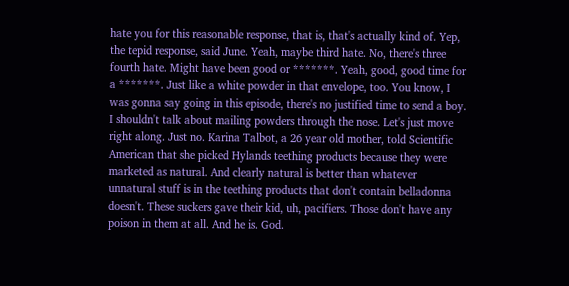hate you for this reasonable response, that is, that's actually kind of. Yep, the tepid response, said June. Yeah, maybe third hate. No, there's three fourth hate. Might have been good or *******. Yeah, good, good time for a *******. Just like a white powder in that envelope, too. You know, I was gonna say going in this episode, there's no justified time to send a boy. I shouldn't talk about mailing powders through the nose. Let's just move right along. Just no. Karina Talbot, a 26 year old mother, told Scientific American that she picked Hylands teething products because they were marketed as natural. And clearly natural is better than whatever unnatural stuff is in the teething products that don't contain belladonna doesn't. These suckers gave their kid, uh, pacifiers. Those don't have any poison in them at all. And he is. God.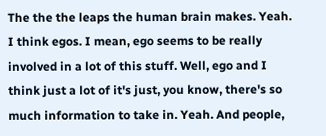The the the leaps the human brain makes. Yeah. I think egos. I mean, ego seems to be really involved in a lot of this stuff. Well, ego and I think just a lot of it's just, you know, there's so much information to take in. Yeah. And people,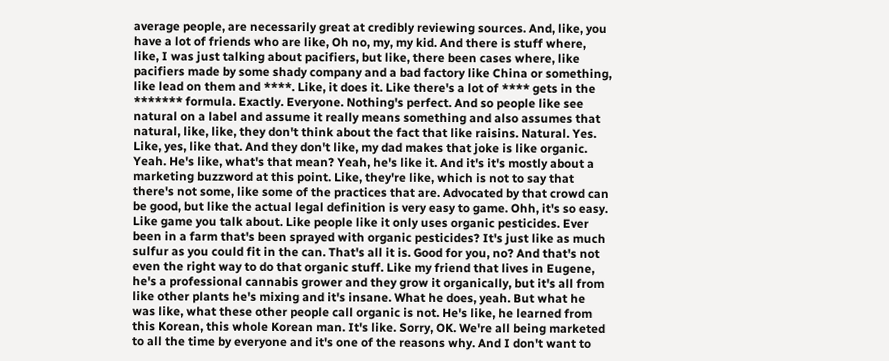average people, are necessarily great at credibly reviewing sources. And, like, you have a lot of friends who are like, Oh no, my, my kid. And there is stuff where, like, I was just talking about pacifiers, but like, there been cases where, like pacifiers made by some shady company and a bad factory like China or something, like lead on them and ****. Like, it does it. Like there's a lot of **** gets in the ******* formula. Exactly. Everyone. Nothing's perfect. And so people like see natural on a label and assume it really means something and also assumes that natural, like, like, they don't think about the fact that like raisins. Natural. Yes. Like, yes, like that. And they don't like, my dad makes that joke is like organic. Yeah. He's like, what's that mean? Yeah, he's like it. And it's it's mostly about a marketing buzzword at this point. Like, they're like, which is not to say that there's not some, like some of the practices that are. Advocated by that crowd can be good, but like the actual legal definition is very easy to game. Ohh, it's so easy. Like game you talk about. Like people like it only uses organic pesticides. Ever been in a farm that's been sprayed with organic pesticides? It's just like as much sulfur as you could fit in the can. That's all it is. Good for you, no? And that's not even the right way to do that organic stuff. Like my friend that lives in Eugene, he's a professional cannabis grower and they grow it organically, but it's all from like other plants he's mixing and it's insane. What he does, yeah. But what he was like, what these other people call organic is not. He's like, he learned from this Korean, this whole Korean man. It's like. Sorry, OK. We're all being marketed to all the time by everyone and it's one of the reasons why. And I don't want to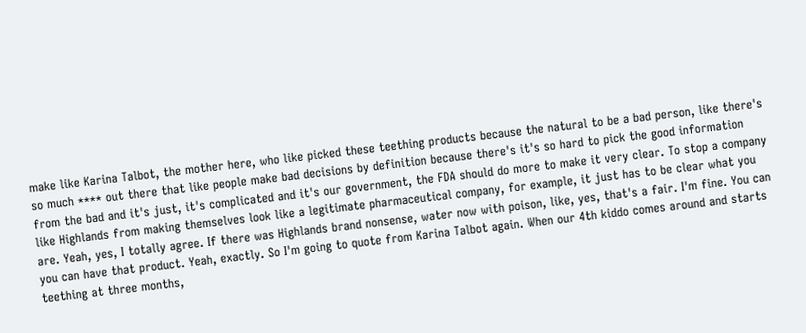make like Karina Talbot, the mother here, who like picked these teething products because the natural to be a bad person, like there's so much **** out there that like people make bad decisions by definition because there's it's so hard to pick the good information from the bad and it's just, it's complicated and it's our government, the FDA should do more to make it very clear. To stop a company like Highlands from making themselves look like a legitimate pharmaceutical company, for example, it just has to be clear what you are. Yeah, yes, I totally agree. If there was Highlands brand nonsense, water now with poison, like, yes, that's a fair. I'm fine. You can you can have that product. Yeah, exactly. So I'm going to quote from Karina Talbot again. When our 4th kiddo comes around and starts teething at three months,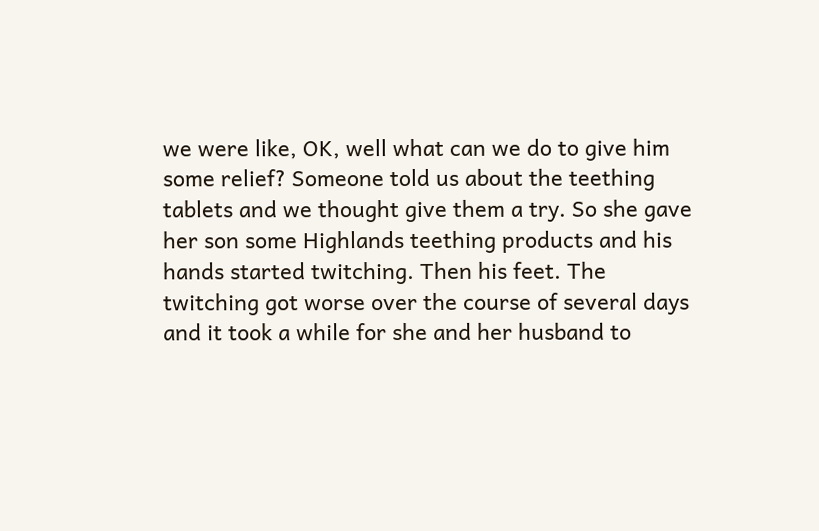we were like, OK, well what can we do to give him some relief? Someone told us about the teething tablets and we thought give them a try. So she gave her son some Highlands teething products and his hands started twitching. Then his feet. The twitching got worse over the course of several days and it took a while for she and her husband to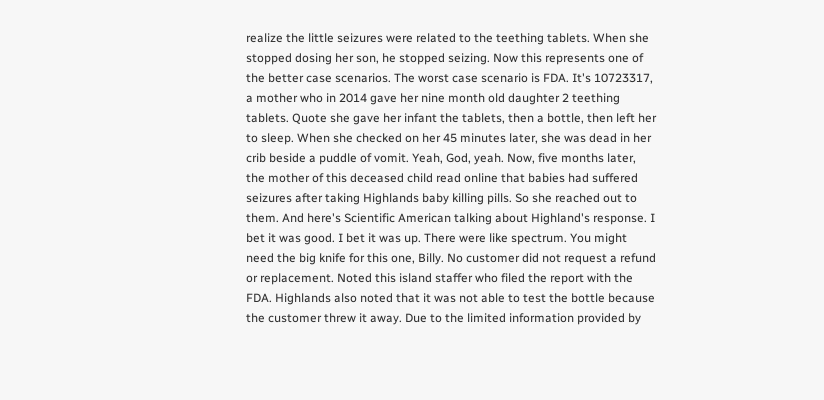realize the little seizures were related to the teething tablets. When she stopped dosing her son, he stopped seizing. Now this represents one of the better case scenarios. The worst case scenario is FDA. It's 10723317, a mother who in 2014 gave her nine month old daughter 2 teething tablets. Quote she gave her infant the tablets, then a bottle, then left her to sleep. When she checked on her 45 minutes later, she was dead in her crib beside a puddle of vomit. Yeah, God, yeah. Now, five months later, the mother of this deceased child read online that babies had suffered seizures after taking Highlands baby killing pills. So she reached out to them. And here's Scientific American talking about Highland's response. I bet it was good. I bet it was up. There were like spectrum. You might need the big knife for this one, Billy. No customer did not request a refund or replacement. Noted this island staffer who filed the report with the FDA. Highlands also noted that it was not able to test the bottle because the customer threw it away. Due to the limited information provided by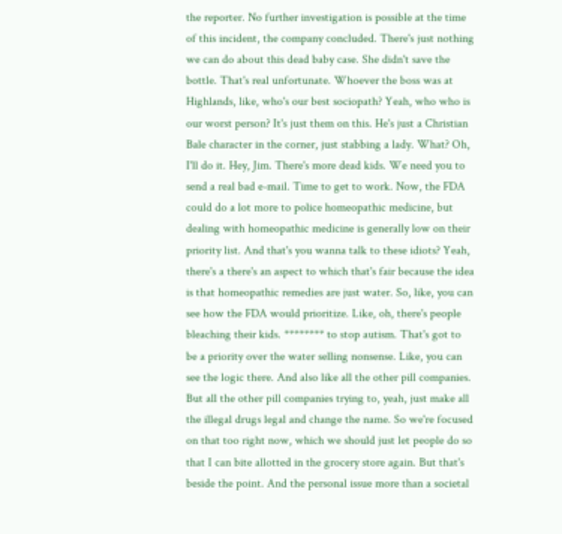the reporter. No further investigation is possible at the time of this incident, the company concluded. There's just nothing we can do about this dead baby case. She didn't save the bottle. That's real unfortunate. Whoever the boss was at Highlands, like, who's our best sociopath? Yeah, who who is our worst person? It's just them on this. He's just a Christian Bale character in the corner, just stabbing a lady. What? Oh, I'll do it. Hey, Jim. There's more dead kids. We need you to send a real bad e-mail. Time to get to work. Now, the FDA could do a lot more to police homeopathic medicine, but dealing with homeopathic medicine is generally low on their priority list. And that's you wanna talk to these idiots? Yeah, there's a there's an aspect to which that's fair because the idea is that homeopathic remedies are just water. So, like, you can see how the FDA would prioritize. Like, oh, there's people bleaching their kids. ******** to stop autism. That's got to be a priority over the water selling nonsense. Like, you can see the logic there. And also like all the other pill companies. But all the other pill companies trying to, yeah, just make all the illegal drugs legal and change the name. So we're focused on that too right now, which we should just let people do so that I can bite allotted in the grocery store again. But that's beside the point. And the personal issue more than a societal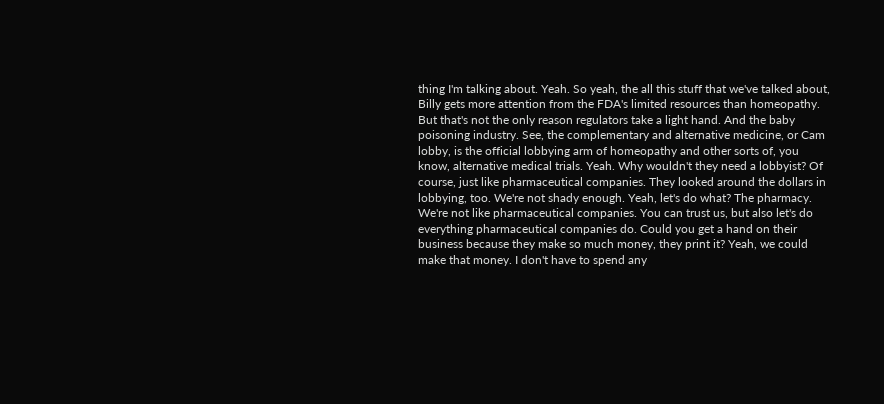thing I'm talking about. Yeah. So yeah, the all this stuff that we've talked about, Billy gets more attention from the FDA's limited resources than homeopathy. But that's not the only reason regulators take a light hand. And the baby poisoning industry. See, the complementary and alternative medicine, or Cam lobby, is the official lobbying arm of homeopathy and other sorts of, you know, alternative medical trials. Yeah. Why wouldn't they need a lobbyist? Of course, just like pharmaceutical companies. They looked around the dollars in lobbying, too. We're not shady enough. Yeah, let's do what? The pharmacy. We're not like pharmaceutical companies. You can trust us, but also let's do everything pharmaceutical companies do. Could you get a hand on their business because they make so much money, they print it? Yeah, we could make that money. I don't have to spend any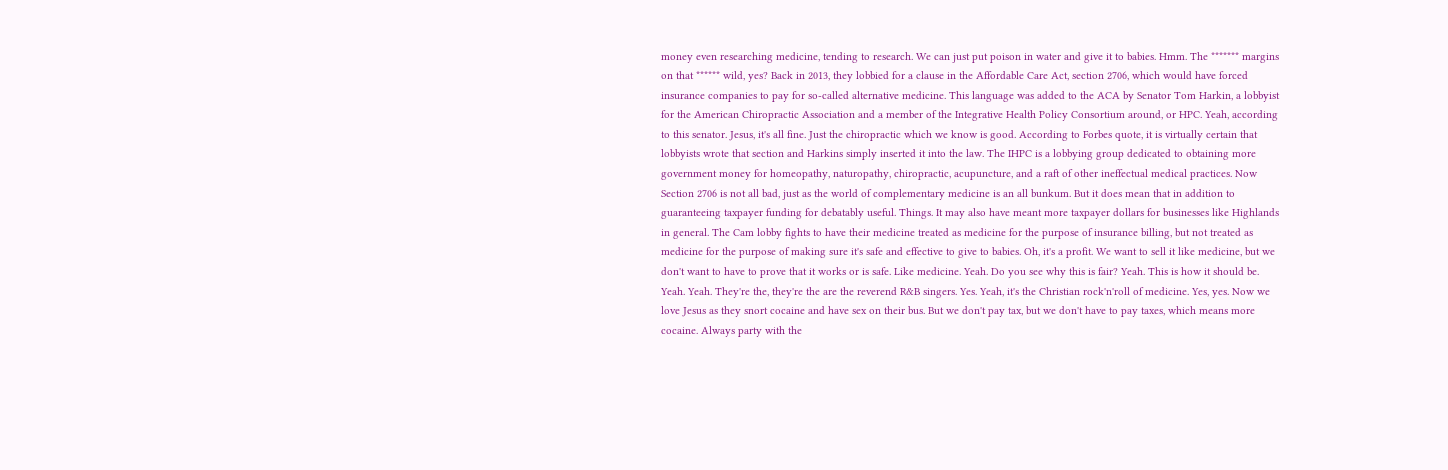money even researching medicine, tending to research. We can just put poison in water and give it to babies. Hmm. The ******* margins on that ****** wild, yes? Back in 2013, they lobbied for a clause in the Affordable Care Act, section 2706, which would have forced insurance companies to pay for so-called alternative medicine. This language was added to the ACA by Senator Tom Harkin, a lobbyist for the American Chiropractic Association and a member of the Integrative Health Policy Consortium around, or HPC. Yeah, according to this senator. Jesus, it's all fine. Just the chiropractic which we know is good. According to Forbes quote, it is virtually certain that lobbyists wrote that section and Harkins simply inserted it into the law. The IHPC is a lobbying group dedicated to obtaining more government money for homeopathy, naturopathy, chiropractic, acupuncture, and a raft of other ineffectual medical practices. Now Section 2706 is not all bad, just as the world of complementary medicine is an all bunkum. But it does mean that in addition to guaranteeing taxpayer funding for debatably useful. Things. It may also have meant more taxpayer dollars for businesses like Highlands in general. The Cam lobby fights to have their medicine treated as medicine for the purpose of insurance billing, but not treated as medicine for the purpose of making sure it's safe and effective to give to babies. Oh, it's a profit. We want to sell it like medicine, but we don't want to have to prove that it works or is safe. Like medicine. Yeah. Do you see why this is fair? Yeah. This is how it should be. Yeah. Yeah. They're the, they're the are the reverend R&B singers. Yes. Yeah, it's the Christian rock'n'roll of medicine. Yes, yes. Now we love Jesus as they snort cocaine and have sex on their bus. But we don't pay tax, but we don't have to pay taxes, which means more cocaine. Always party with the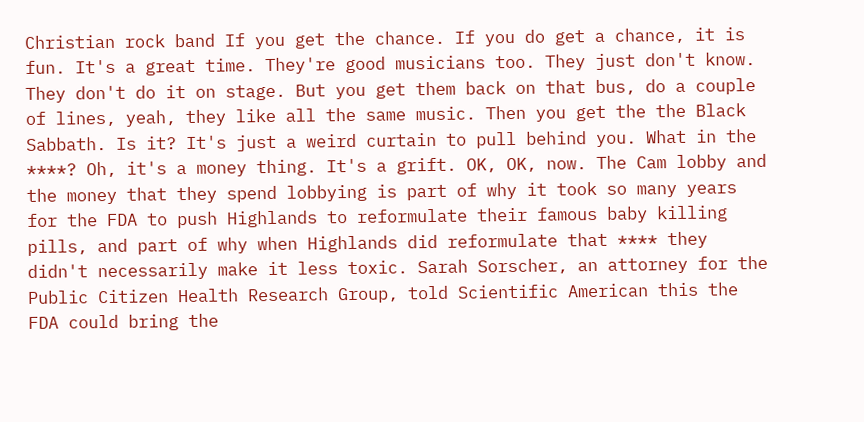Christian rock band If you get the chance. If you do get a chance, it is fun. It's a great time. They're good musicians too. They just don't know. They don't do it on stage. But you get them back on that bus, do a couple of lines, yeah, they like all the same music. Then you get the the Black Sabbath. Is it? It's just a weird curtain to pull behind you. What in the ****? Oh, it's a money thing. It's a grift. OK, OK, now. The Cam lobby and the money that they spend lobbying is part of why it took so many years for the FDA to push Highlands to reformulate their famous baby killing pills, and part of why when Highlands did reformulate that **** they didn't necessarily make it less toxic. Sarah Sorscher, an attorney for the Public Citizen Health Research Group, told Scientific American this the FDA could bring the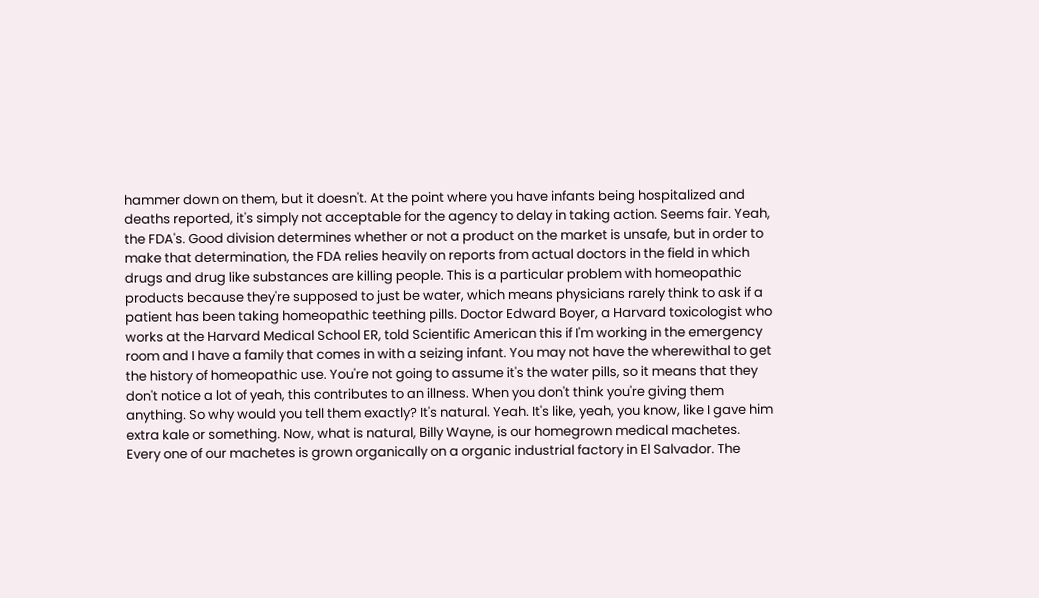hammer down on them, but it doesn't. At the point where you have infants being hospitalized and deaths reported, it's simply not acceptable for the agency to delay in taking action. Seems fair. Yeah, the FDA's. Good division determines whether or not a product on the market is unsafe, but in order to make that determination, the FDA relies heavily on reports from actual doctors in the field in which drugs and drug like substances are killing people. This is a particular problem with homeopathic products because they're supposed to just be water, which means physicians rarely think to ask if a patient has been taking homeopathic teething pills. Doctor Edward Boyer, a Harvard toxicologist who works at the Harvard Medical School ER, told Scientific American this if I'm working in the emergency room and I have a family that comes in with a seizing infant. You may not have the wherewithal to get the history of homeopathic use. You're not going to assume it's the water pills, so it means that they don't notice a lot of yeah, this contributes to an illness. When you don't think you're giving them anything. So why would you tell them exactly? It's natural. Yeah. It's like, yeah, you know, like I gave him extra kale or something. Now, what is natural, Billy Wayne, is our homegrown medical machetes. Every one of our machetes is grown organically on a organic industrial factory in El Salvador. The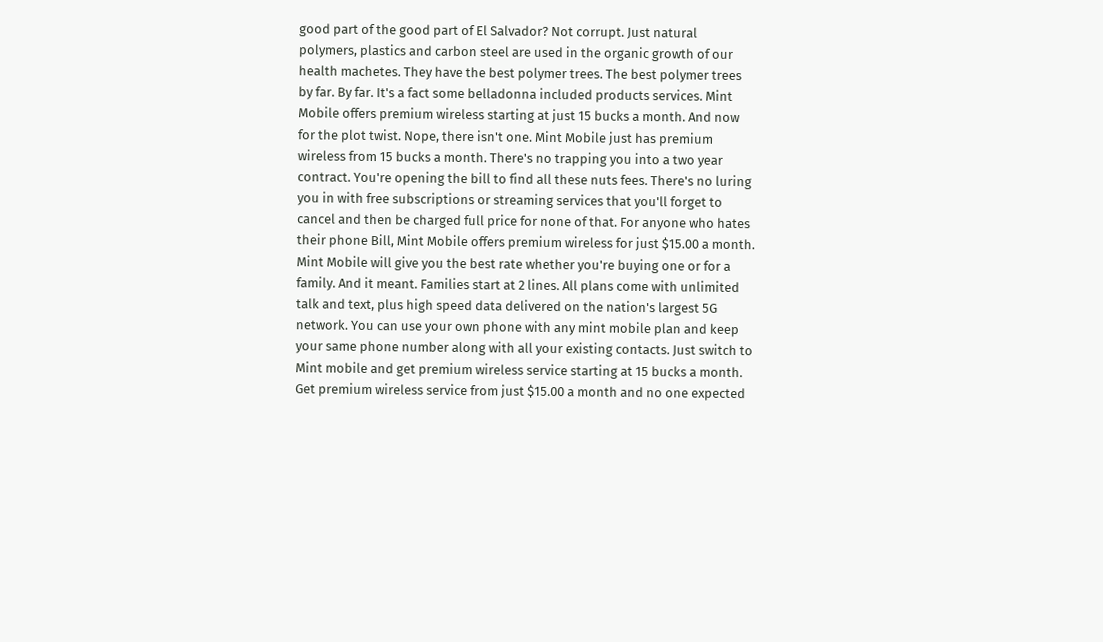good part of the good part of El Salvador? Not corrupt. Just natural polymers, plastics and carbon steel are used in the organic growth of our health machetes. They have the best polymer trees. The best polymer trees by far. By far. It's a fact some belladonna included products services. Mint Mobile offers premium wireless starting at just 15 bucks a month. And now for the plot twist. Nope, there isn't one. Mint Mobile just has premium wireless from 15 bucks a month. There's no trapping you into a two year contract. You're opening the bill to find all these nuts fees. There's no luring you in with free subscriptions or streaming services that you'll forget to cancel and then be charged full price for none of that. For anyone who hates their phone Bill, Mint Mobile offers premium wireless for just $15.00 a month. Mint Mobile will give you the best rate whether you're buying one or for a family. And it meant. Families start at 2 lines. All plans come with unlimited talk and text, plus high speed data delivered on the nation's largest 5G network. You can use your own phone with any mint mobile plan and keep your same phone number along with all your existing contacts. Just switch to Mint mobile and get premium wireless service starting at 15 bucks a month. Get premium wireless service from just $15.00 a month and no one expected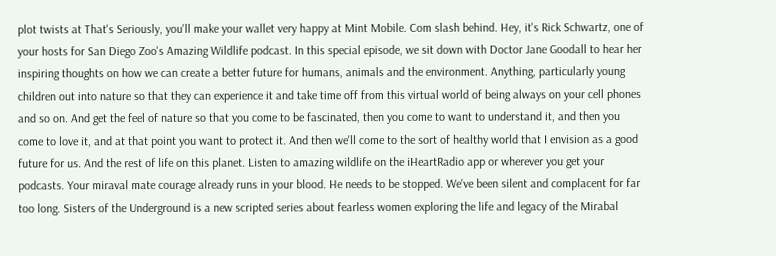plot twists at That's Seriously, you'll make your wallet very happy at Mint Mobile. Com slash behind. Hey, it's Rick Schwartz, one of your hosts for San Diego Zoo's Amazing Wildlife podcast. In this special episode, we sit down with Doctor Jane Goodall to hear her inspiring thoughts on how we can create a better future for humans, animals and the environment. Anything, particularly young children out into nature so that they can experience it and take time off from this virtual world of being always on your cell phones and so on. And get the feel of nature so that you come to be fascinated, then you come to want to understand it, and then you come to love it, and at that point you want to protect it. And then we'll come to the sort of healthy world that I envision as a good future for us. And the rest of life on this planet. Listen to amazing wildlife on the iHeartRadio app or wherever you get your podcasts. Your miraval mate courage already runs in your blood. He needs to be stopped. We've been silent and complacent for far too long. Sisters of the Underground is a new scripted series about fearless women exploring the life and legacy of the Mirabal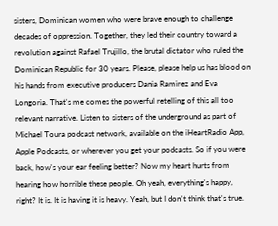sisters, Dominican women who were brave enough to challenge decades of oppression. Together, they led their country toward a revolution against Rafael Trujillo, the brutal dictator who ruled the Dominican Republic for 30 years. Please, please help us has blood on his hands from executive producers Dania Ramirez and Eva Longoria. That's me comes the powerful retelling of this all too relevant narrative. Listen to sisters of the underground as part of Michael Toura podcast network, available on the iHeartRadio App, Apple Podcasts, or wherever you get your podcasts. So if you were back, how's your ear feeling better? Now my heart hurts from hearing how horrible these people. Oh yeah, everything's happy, right? It is. It is having it is heavy. Yeah, but I don't think that's true.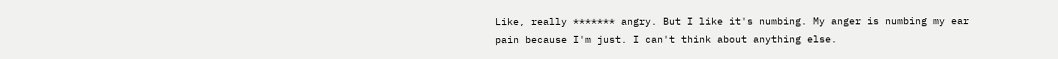Like, really ******* angry. But I like it's numbing. My anger is numbing my ear pain because I'm just. I can't think about anything else.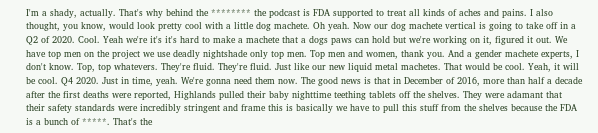I'm a shady, actually. That's why behind the ******** the podcast is FDA supported to treat all kinds of aches and pains. I also thought, you know, would look pretty cool with a little dog machete. Oh yeah. Now our dog machete vertical is going to take off in a Q2 of 2020. Cool. Yeah we're it's it's hard to make a machete that a dogs paws can hold but we're working on it, figured it out. We have top men on the project we use deadly nightshade only top men. Top men and women, thank you. And a gender machete experts, I don't know. Top, top whatevers. They're fluid. They're fluid. Just like our new liquid metal machetes. That would be cool. Yeah, it will be cool. Q4 2020. Just in time, yeah. We're gonna need them now. The good news is that in December of 2016, more than half a decade after the first deaths were reported, Highlands pulled their baby nighttime teething tablets off the shelves. They were adamant that their safety standards were incredibly stringent and frame this is basically we have to pull this stuff from the shelves because the FDA is a bunch of *****. That's the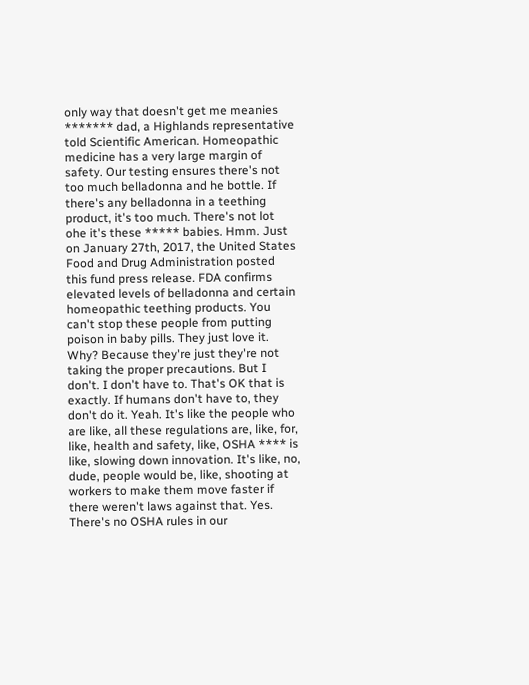only way that doesn't get me meanies ******* dad, a Highlands representative told Scientific American. Homeopathic medicine has a very large margin of safety. Our testing ensures there's not too much belladonna and he bottle. If there's any belladonna in a teething product, it's too much. There's not lot ohe it's these ***** babies. Hmm. Just on January 27th, 2017, the United States Food and Drug Administration posted this fund press release. FDA confirms elevated levels of belladonna and certain homeopathic teething products. You can't stop these people from putting poison in baby pills. They just love it. Why? Because they're just they're not taking the proper precautions. But I don't. I don't have to. That's OK that is exactly. If humans don't have to, they don't do it. Yeah. It's like the people who are like, all these regulations are, like, for, like, health and safety, like, OSHA **** is like, slowing down innovation. It's like, no, dude, people would be, like, shooting at workers to make them move faster if there weren't laws against that. Yes. There's no OSHA rules in our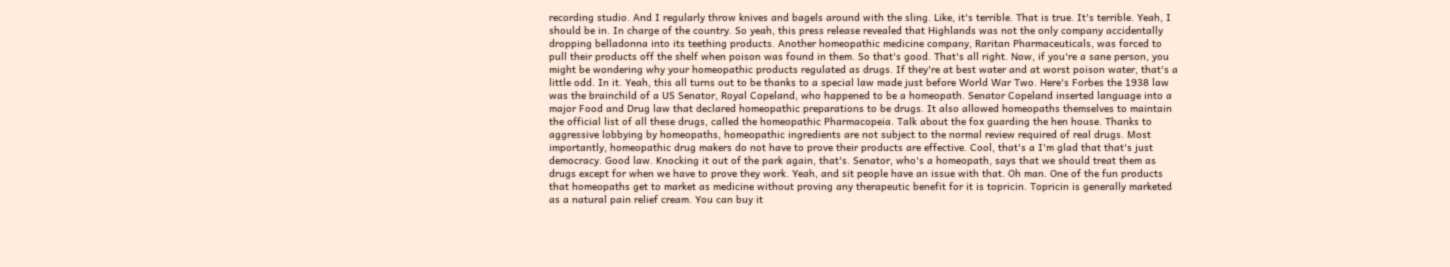recording studio. And I regularly throw knives and bagels around with the sling. Like, it's terrible. That is true. It's terrible. Yeah, I should be in. In charge of the country. So yeah, this press release revealed that Highlands was not the only company accidentally dropping belladonna into its teething products. Another homeopathic medicine company, Raritan Pharmaceuticals, was forced to pull their products off the shelf when poison was found in them. So that's good. That's all right. Now, if you're a sane person, you might be wondering why your homeopathic products regulated as drugs. If they're at best water and at worst poison water, that's a little odd. In it. Yeah, this all turns out to be thanks to a special law made just before World War Two. Here's Forbes the 1938 law was the brainchild of a US Senator, Royal Copeland, who happened to be a homeopath. Senator Copeland inserted language into a major Food and Drug law that declared homeopathic preparations to be drugs. It also allowed homeopaths themselves to maintain the official list of all these drugs, called the homeopathic Pharmacopeia. Talk about the fox guarding the hen house. Thanks to aggressive lobbying by homeopaths, homeopathic ingredients are not subject to the normal review required of real drugs. Most importantly, homeopathic drug makers do not have to prove their products are effective. Cool, that's a I'm glad that that's just democracy. Good law. Knocking it out of the park again, that's. Senator, who's a homeopath, says that we should treat them as drugs except for when we have to prove they work. Yeah, and sit people have an issue with that. Oh man. One of the fun products that homeopaths get to market as medicine without proving any therapeutic benefit for it is topricin. Topricin is generally marketed as a natural pain relief cream. You can buy it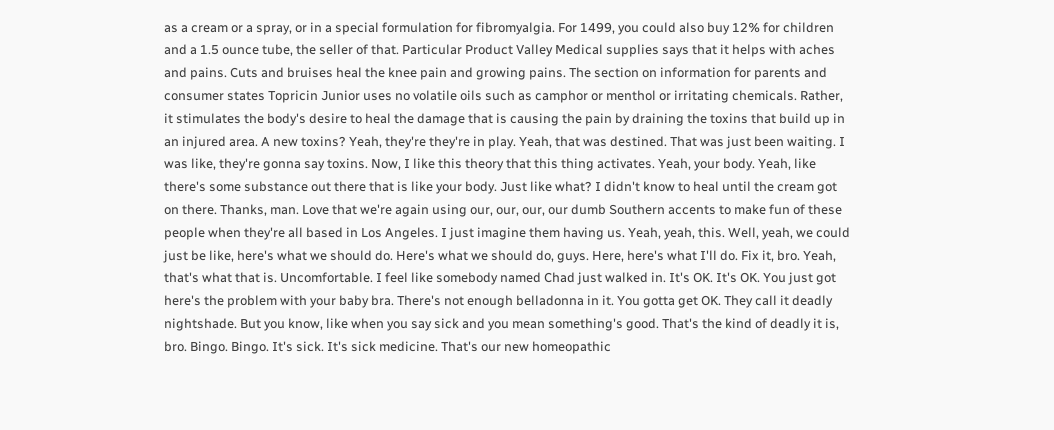as a cream or a spray, or in a special formulation for fibromyalgia. For 1499, you could also buy 12% for children and a 1.5 ounce tube, the seller of that. Particular Product Valley Medical supplies says that it helps with aches and pains. Cuts and bruises heal the knee pain and growing pains. The section on information for parents and consumer states Topricin Junior uses no volatile oils such as camphor or menthol or irritating chemicals. Rather, it stimulates the body's desire to heal the damage that is causing the pain by draining the toxins that build up in an injured area. A new toxins? Yeah, they're they're in play. Yeah, that was destined. That was just been waiting. I was like, they're gonna say toxins. Now, I like this theory that this thing activates. Yeah, your body. Yeah, like there's some substance out there that is like your body. Just like what? I didn't know to heal until the cream got on there. Thanks, man. Love that we're again using our, our, our, our dumb Southern accents to make fun of these people when they're all based in Los Angeles. I just imagine them having us. Yeah, yeah, this. Well, yeah, we could just be like, here's what we should do. Here's what we should do, guys. Here, here's what I'll do. Fix it, bro. Yeah, that's what that is. Uncomfortable. I feel like somebody named Chad just walked in. It's OK. It's OK. You just got here's the problem with your baby bra. There's not enough belladonna in it. You gotta get OK. They call it deadly nightshade. But you know, like when you say sick and you mean something's good. That's the kind of deadly it is, bro. Bingo. Bingo. It's sick. It's sick medicine. That's our new homeopathic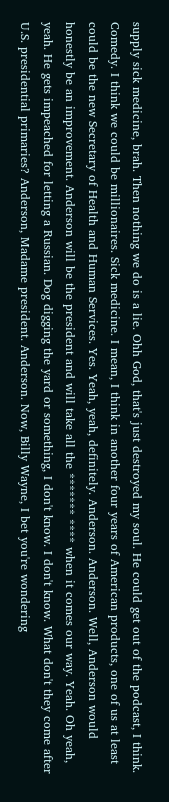supply sick medicine, brah. Then nothing we do is a lie. Ohh God, that's just destroyed my soul. He could get out of the podcast, I think. Comedy. I think we could be millionaires. Sick medicine. I mean, I think in another four years of American products, one of us at least could be the new Secretary of Health and Human Services. Yes. Yeah, yeah, definitely. Anderson. Anderson. Well, Anderson would honestly be an improvement. Anderson will be the president and will take all the ******* **** when it comes our way. Yeah. Oh yeah, yeah. He gets impeached for letting a Russian. Dog digging the yard or something, I don't know. I don't know. What don't they come after U.S. presidential primaries? Anderson, Madame president. Anderson. Now, Billy Wayne, I bet you're wondering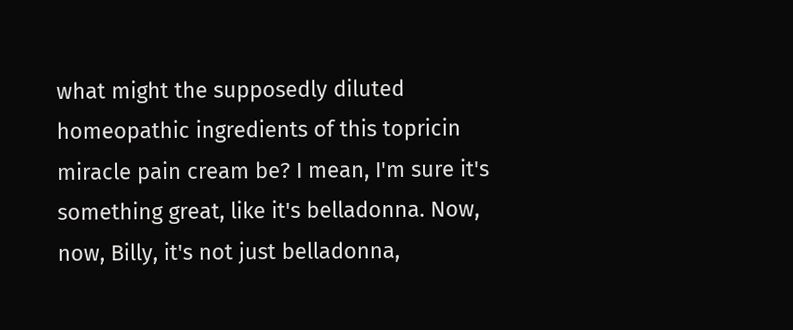what might the supposedly diluted homeopathic ingredients of this topricin miracle pain cream be? I mean, I'm sure it's something great, like it's belladonna. Now, now, Billy, it's not just belladonna,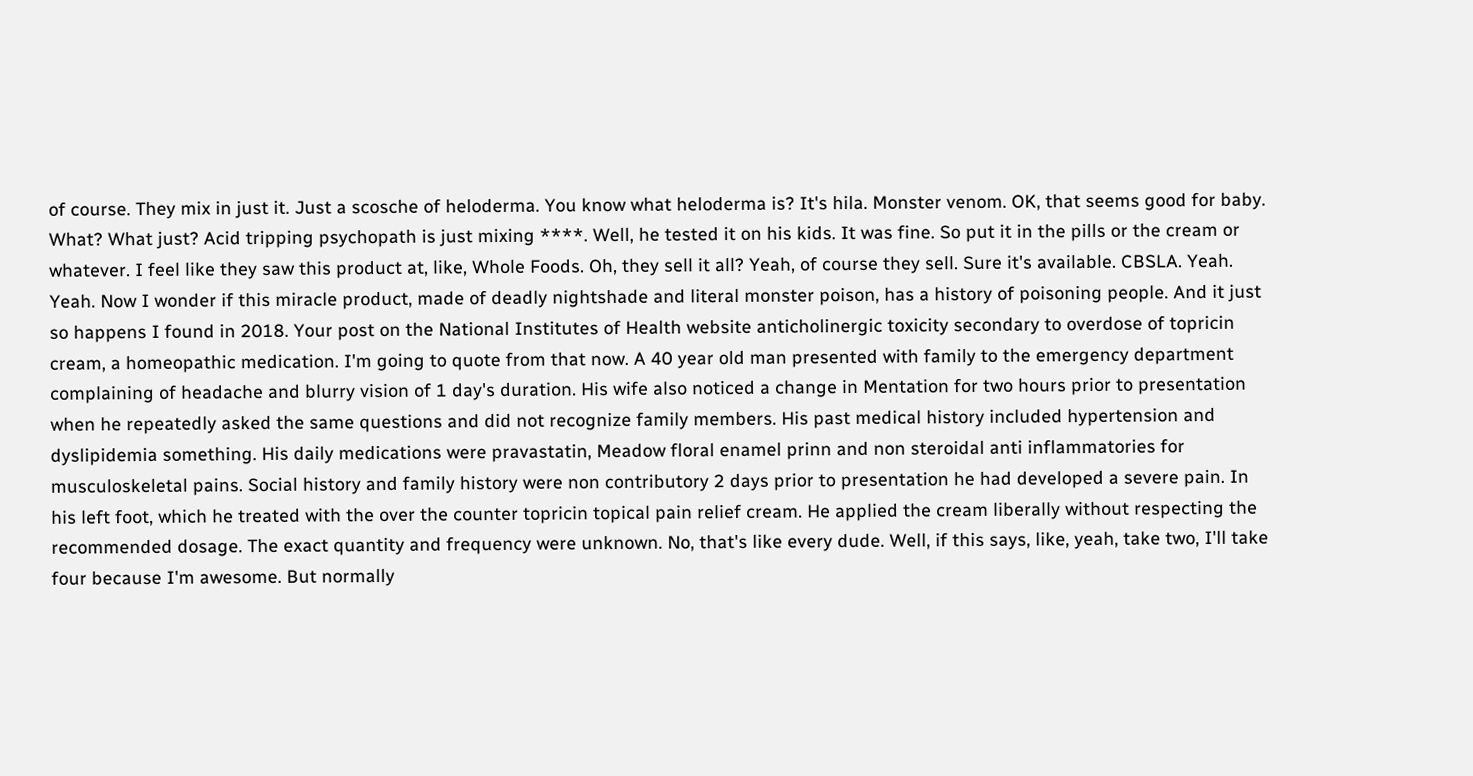of course. They mix in just it. Just a scosche of heloderma. You know what heloderma is? It's hila. Monster venom. OK, that seems good for baby. What? What just? Acid tripping psychopath is just mixing ****. Well, he tested it on his kids. It was fine. So put it in the pills or the cream or whatever. I feel like they saw this product at, like, Whole Foods. Oh, they sell it all? Yeah, of course they sell. Sure it's available. CBSLA. Yeah. Yeah. Now I wonder if this miracle product, made of deadly nightshade and literal monster poison, has a history of poisoning people. And it just so happens I found in 2018. Your post on the National Institutes of Health website anticholinergic toxicity secondary to overdose of topricin cream, a homeopathic medication. I'm going to quote from that now. A 40 year old man presented with family to the emergency department complaining of headache and blurry vision of 1 day's duration. His wife also noticed a change in Mentation for two hours prior to presentation when he repeatedly asked the same questions and did not recognize family members. His past medical history included hypertension and dyslipidemia something. His daily medications were pravastatin, Meadow floral enamel prinn and non steroidal anti inflammatories for musculoskeletal pains. Social history and family history were non contributory 2 days prior to presentation he had developed a severe pain. In his left foot, which he treated with the over the counter topricin topical pain relief cream. He applied the cream liberally without respecting the recommended dosage. The exact quantity and frequency were unknown. No, that's like every dude. Well, if this says, like, yeah, take two, I'll take four because I'm awesome. But normally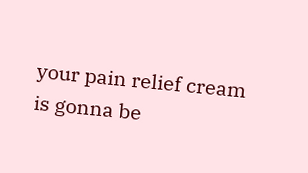your pain relief cream is gonna be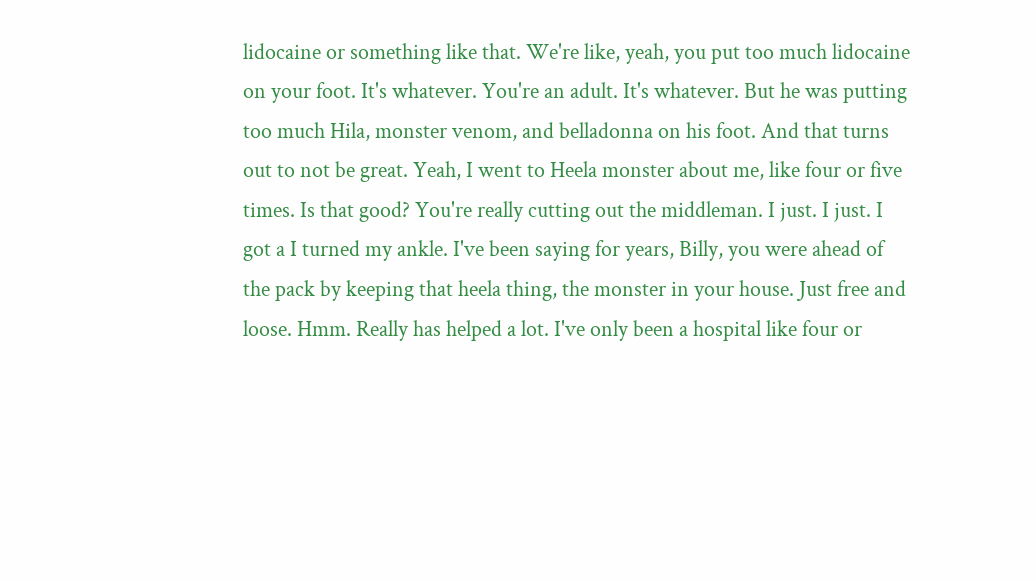lidocaine or something like that. We're like, yeah, you put too much lidocaine on your foot. It's whatever. You're an adult. It's whatever. But he was putting too much Hila, monster venom, and belladonna on his foot. And that turns out to not be great. Yeah, I went to Heela monster about me, like four or five times. Is that good? You're really cutting out the middleman. I just. I just. I got a I turned my ankle. I've been saying for years, Billy, you were ahead of the pack by keeping that heela thing, the monster in your house. Just free and loose. Hmm. Really has helped a lot. I've only been a hospital like four or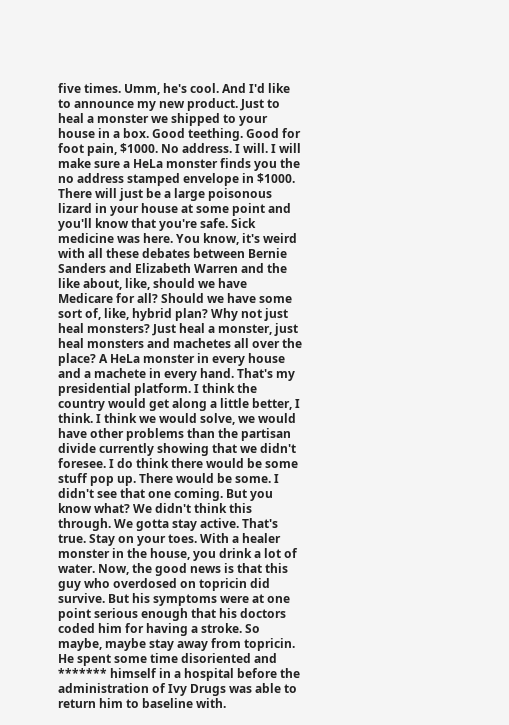five times. Umm, he's cool. And I'd like to announce my new product. Just to heal a monster we shipped to your house in a box. Good teething. Good for foot pain, $1000. No address. I will. I will make sure a HeLa monster finds you the no address stamped envelope in $1000. There will just be a large poisonous lizard in your house at some point and you'll know that you're safe. Sick medicine was here. You know, it's weird with all these debates between Bernie Sanders and Elizabeth Warren and the like about, like, should we have Medicare for all? Should we have some sort of, like, hybrid plan? Why not just heal monsters? Just heal a monster, just heal monsters and machetes all over the place? A HeLa monster in every house and a machete in every hand. That's my presidential platform. I think the country would get along a little better, I think. I think we would solve, we would have other problems than the partisan divide currently showing that we didn't foresee. I do think there would be some stuff pop up. There would be some. I didn't see that one coming. But you know what? We didn't think this through. We gotta stay active. That's true. Stay on your toes. With a healer monster in the house, you drink a lot of water. Now, the good news is that this guy who overdosed on topricin did survive. But his symptoms were at one point serious enough that his doctors coded him for having a stroke. So maybe, maybe stay away from topricin. He spent some time disoriented and ******* himself in a hospital before the administration of Ivy Drugs was able to return him to baseline with.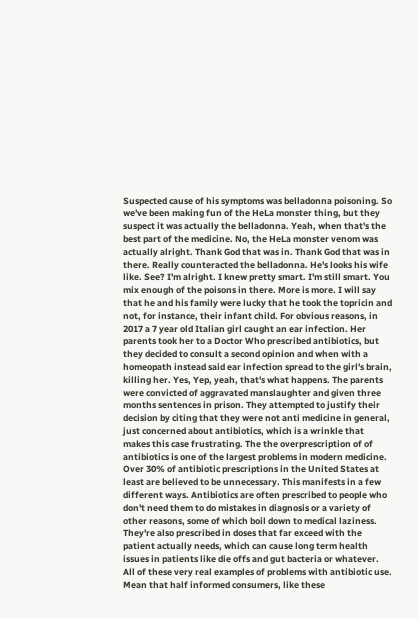Suspected cause of his symptoms was belladonna poisoning. So we've been making fun of the HeLa monster thing, but they suspect it was actually the belladonna. Yeah, when that's the best part of the medicine. No, the HeLa monster venom was actually alright. Thank God that was in. Thank God that was in there. Really counteracted the belladonna. He's looks his wife like. See? I'm alright. I knew pretty smart. I'm still smart. You mix enough of the poisons in there. More is more. I will say that he and his family were lucky that he took the topricin and not, for instance, their infant child. For obvious reasons, in 2017 a 7 year old Italian girl caught an ear infection. Her parents took her to a Doctor Who prescribed antibiotics, but they decided to consult a second opinion and when with a homeopath instead said ear infection spread to the girl's brain, killing her. Yes, Yep, yeah, that's what happens. The parents were convicted of aggravated manslaughter and given three months sentences in prison. They attempted to justify their decision by citing that they were not anti medicine in general, just concerned about antibiotics, which is a wrinkle that makes this case frustrating. The the overprescription of of antibiotics is one of the largest problems in modern medicine. Over 30% of antibiotic prescriptions in the United States at least are believed to be unnecessary. This manifests in a few different ways. Antibiotics are often prescribed to people who don't need them to do mistakes in diagnosis or a variety of other reasons, some of which boil down to medical laziness. They're also prescribed in doses that far exceed with the patient actually needs, which can cause long term health issues in patients like die offs and gut bacteria or whatever. All of these very real examples of problems with antibiotic use. Mean that half informed consumers, like these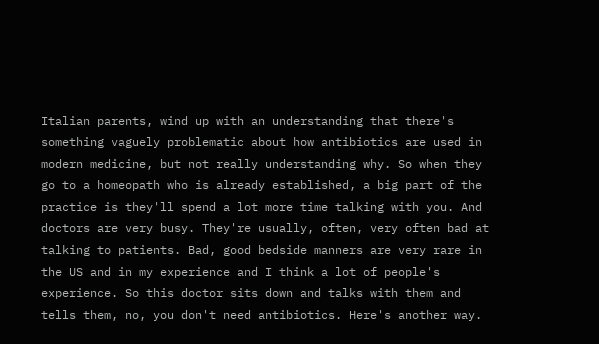Italian parents, wind up with an understanding that there's something vaguely problematic about how antibiotics are used in modern medicine, but not really understanding why. So when they go to a homeopath who is already established, a big part of the practice is they'll spend a lot more time talking with you. And doctors are very busy. They're usually, often, very often bad at talking to patients. Bad, good bedside manners are very rare in the US and in my experience and I think a lot of people's experience. So this doctor sits down and talks with them and tells them, no, you don't need antibiotics. Here's another way.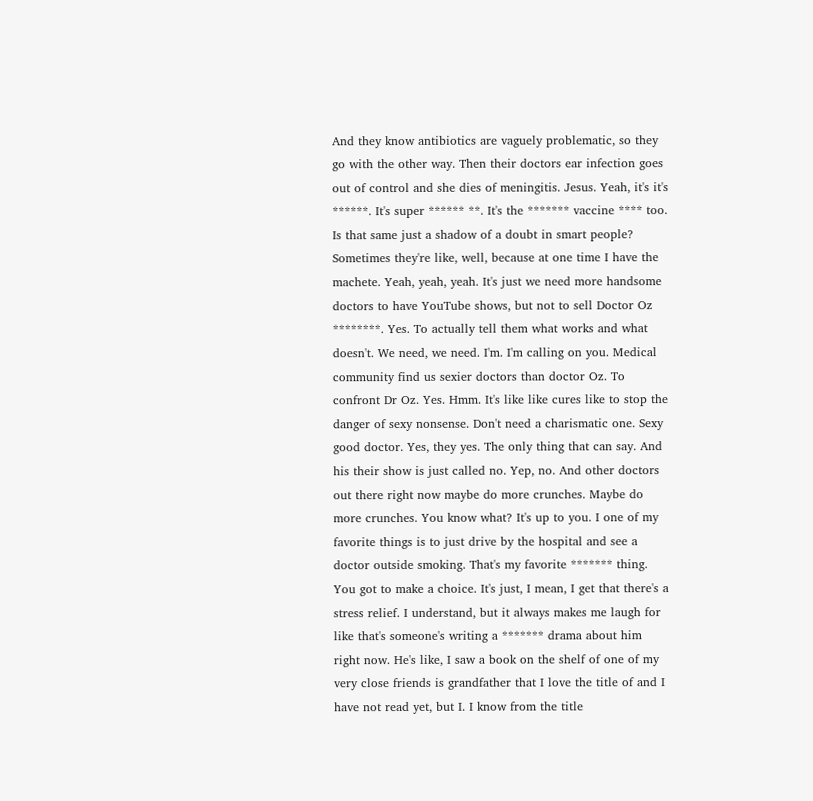And they know antibiotics are vaguely problematic, so they go with the other way. Then their doctors ear infection goes out of control and she dies of meningitis. Jesus. Yeah, it's it's ******. It's super ****** **. It's the ******* vaccine **** too. Is that same just a shadow of a doubt in smart people? Sometimes they're like, well, because at one time I have the machete. Yeah, yeah, yeah. It's just we need more handsome doctors to have YouTube shows, but not to sell Doctor Oz ********. Yes. To actually tell them what works and what doesn't. We need, we need. I'm. I'm calling on you. Medical community find us sexier doctors than doctor Oz. To confront Dr Oz. Yes. Hmm. It's like like cures like to stop the danger of sexy nonsense. Don't need a charismatic one. Sexy good doctor. Yes, they yes. The only thing that can say. And his their show is just called no. Yep, no. And other doctors out there right now maybe do more crunches. Maybe do more crunches. You know what? It's up to you. I one of my favorite things is to just drive by the hospital and see a doctor outside smoking. That's my favorite ******* thing. You got to make a choice. It's just, I mean, I get that there's a stress relief. I understand, but it always makes me laugh for like that's someone's writing a ******* drama about him right now. He's like, I saw a book on the shelf of one of my very close friends is grandfather that I love the title of and I have not read yet, but I. I know from the title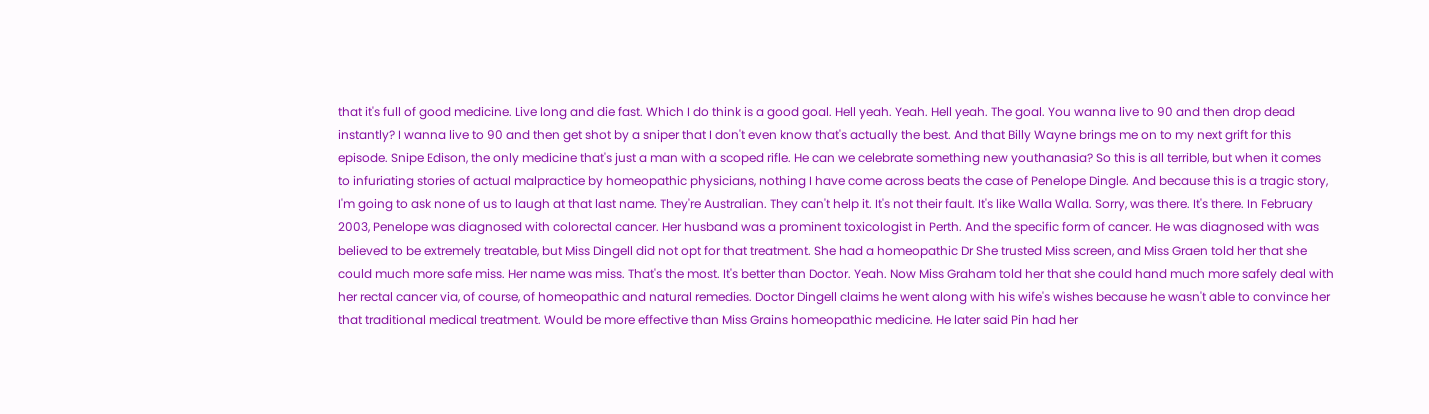that it's full of good medicine. Live long and die fast. Which I do think is a good goal. Hell yeah. Yeah. Hell yeah. The goal. You wanna live to 90 and then drop dead instantly? I wanna live to 90 and then get shot by a sniper that I don't even know that's actually the best. And that Billy Wayne brings me on to my next grift for this episode. Snipe Edison, the only medicine that's just a man with a scoped rifle. He can we celebrate something new youthanasia? So this is all terrible, but when it comes to infuriating stories of actual malpractice by homeopathic physicians, nothing I have come across beats the case of Penelope Dingle. And because this is a tragic story, I'm going to ask none of us to laugh at that last name. They're Australian. They can't help it. It's not their fault. It's like Walla Walla. Sorry, was there. It's there. In February 2003, Penelope was diagnosed with colorectal cancer. Her husband was a prominent toxicologist in Perth. And the specific form of cancer. He was diagnosed with was believed to be extremely treatable, but Miss Dingell did not opt for that treatment. She had a homeopathic Dr She trusted Miss screen, and Miss Graen told her that she could much more safe miss. Her name was miss. That's the most. It's better than Doctor. Yeah. Now Miss Graham told her that she could hand much more safely deal with her rectal cancer via, of course, of homeopathic and natural remedies. Doctor Dingell claims he went along with his wife's wishes because he wasn't able to convince her that traditional medical treatment. Would be more effective than Miss Grains homeopathic medicine. He later said Pin had her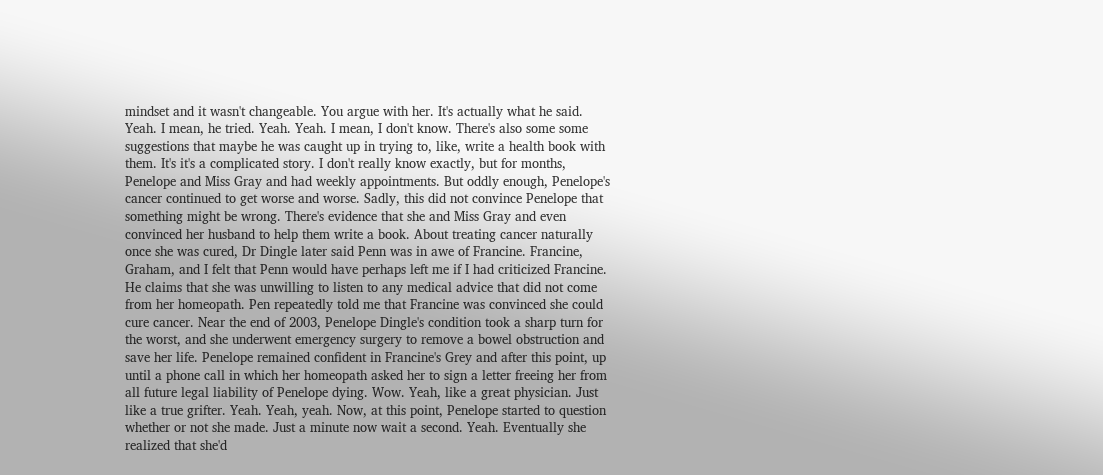mindset and it wasn't changeable. You argue with her. It's actually what he said. Yeah. I mean, he tried. Yeah. Yeah. I mean, I don't know. There's also some some suggestions that maybe he was caught up in trying to, like, write a health book with them. It's it's a complicated story. I don't really know exactly, but for months, Penelope and Miss Gray and had weekly appointments. But oddly enough, Penelope's cancer continued to get worse and worse. Sadly, this did not convince Penelope that something might be wrong. There's evidence that she and Miss Gray and even convinced her husband to help them write a book. About treating cancer naturally once she was cured, Dr Dingle later said Penn was in awe of Francine. Francine, Graham, and I felt that Penn would have perhaps left me if I had criticized Francine. He claims that she was unwilling to listen to any medical advice that did not come from her homeopath. Pen repeatedly told me that Francine was convinced she could cure cancer. Near the end of 2003, Penelope Dingle's condition took a sharp turn for the worst, and she underwent emergency surgery to remove a bowel obstruction and save her life. Penelope remained confident in Francine's Grey and after this point, up until a phone call in which her homeopath asked her to sign a letter freeing her from all future legal liability of Penelope dying. Wow. Yeah, like a great physician. Just like a true grifter. Yeah. Yeah, yeah. Now, at this point, Penelope started to question whether or not she made. Just a minute now wait a second. Yeah. Eventually she realized that she'd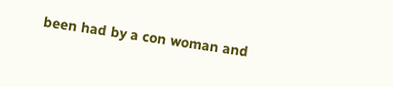been had by a con woman and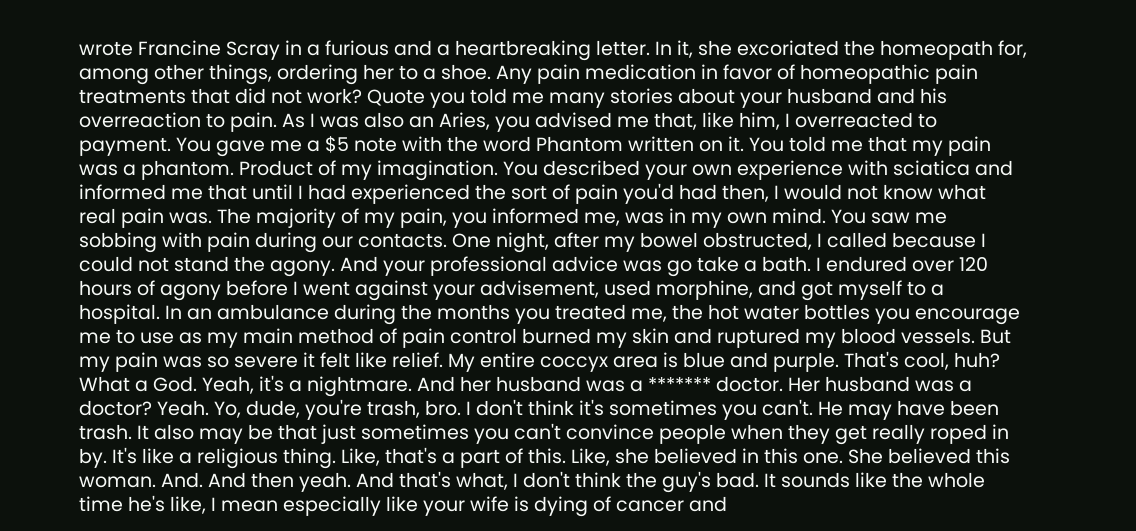wrote Francine Scray in a furious and a heartbreaking letter. In it, she excoriated the homeopath for, among other things, ordering her to a shoe. Any pain medication in favor of homeopathic pain treatments that did not work? Quote you told me many stories about your husband and his overreaction to pain. As I was also an Aries, you advised me that, like him, I overreacted to payment. You gave me a $5 note with the word Phantom written on it. You told me that my pain was a phantom. Product of my imagination. You described your own experience with sciatica and informed me that until I had experienced the sort of pain you'd had then, I would not know what real pain was. The majority of my pain, you informed me, was in my own mind. You saw me sobbing with pain during our contacts. One night, after my bowel obstructed, I called because I could not stand the agony. And your professional advice was go take a bath. I endured over 120 hours of agony before I went against your advisement, used morphine, and got myself to a hospital. In an ambulance during the months you treated me, the hot water bottles you encourage me to use as my main method of pain control burned my skin and ruptured my blood vessels. But my pain was so severe it felt like relief. My entire coccyx area is blue and purple. That's cool, huh? What a God. Yeah, it's a nightmare. And her husband was a ******* doctor. Her husband was a doctor? Yeah. Yo, dude, you're trash, bro. I don't think it's sometimes you can't. He may have been trash. It also may be that just sometimes you can't convince people when they get really roped in by. It's like a religious thing. Like, that's a part of this. Like, she believed in this one. She believed this woman. And. And then yeah. And that's what, I don't think the guy's bad. It sounds like the whole time he's like, I mean especially like your wife is dying of cancer and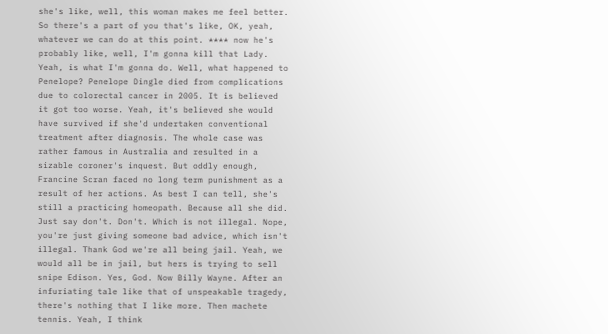she's like, well, this woman makes me feel better. So there's a part of you that's like, OK, yeah, whatever we can do at this point. **** now he's probably like, well, I'm gonna kill that Lady. Yeah, is what I'm gonna do. Well, what happened to Penelope? Penelope Dingle died from complications due to colorectal cancer in 2005. It is believed it got too worse. Yeah, it's believed she would have survived if she'd undertaken conventional treatment after diagnosis. The whole case was rather famous in Australia and resulted in a sizable coroner's inquest. But oddly enough, Francine Scran faced no long term punishment as a result of her actions. As best I can tell, she's still a practicing homeopath. Because all she did. Just say don't. Don't. Which is not illegal. Nope, you're just giving someone bad advice, which isn't illegal. Thank God we're all being jail. Yeah, we would all be in jail, but hers is trying to sell snipe Edison. Yes, God. Now Billy Wayne. After an infuriating tale like that of unspeakable tragedy, there's nothing that I like more. Then machete tennis. Yeah, I think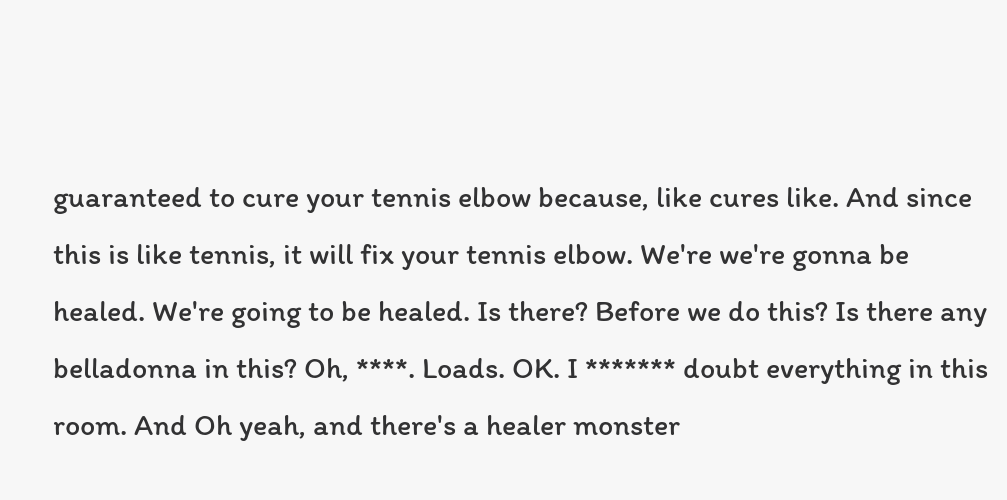guaranteed to cure your tennis elbow because, like cures like. And since this is like tennis, it will fix your tennis elbow. We're we're gonna be healed. We're going to be healed. Is there? Before we do this? Is there any belladonna in this? Oh, ****. Loads. OK. I ******* doubt everything in this room. And Oh yeah, and there's a healer monster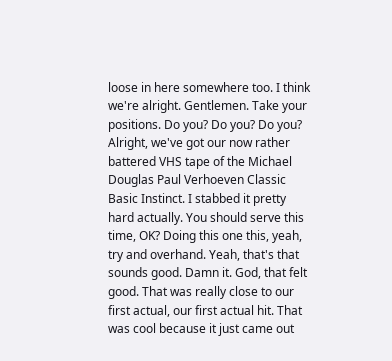loose in here somewhere too. I think we're alright. Gentlemen. Take your positions. Do you? Do you? Do you? Alright, we've got our now rather battered VHS tape of the Michael Douglas Paul Verhoeven Classic Basic Instinct. I stabbed it pretty hard actually. You should serve this time, OK? Doing this one this, yeah, try and overhand. Yeah, that's that sounds good. Damn it. God, that felt good. That was really close to our first actual, our first actual hit. That was cool because it just came out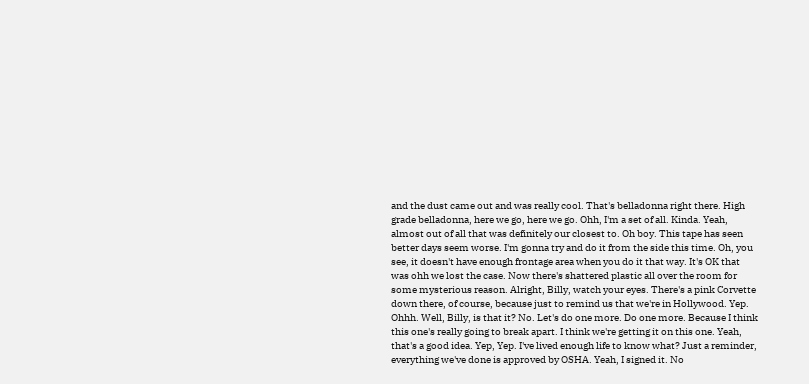and the dust came out and was really cool. That's belladonna right there. High grade belladonna, here we go, here we go. Ohh, I'm a set of all. Kinda. Yeah, almost out of all that was definitely our closest to. Oh boy. This tape has seen better days seem worse. I'm gonna try and do it from the side this time. Oh, you see, it doesn't have enough frontage area when you do it that way. It's OK that was ohh we lost the case. Now there's shattered plastic all over the room for some mysterious reason. Alright, Billy, watch your eyes. There's a pink Corvette down there, of course, because just to remind us that we're in Hollywood. Yep. Ohhh. Well, Billy, is that it? No. Let's do one more. Do one more. Because I think this one's really going to break apart. I think we're getting it on this one. Yeah, that's a good idea. Yep, Yep. I've lived enough life to know what? Just a reminder, everything we've done is approved by OSHA. Yeah, I signed it. No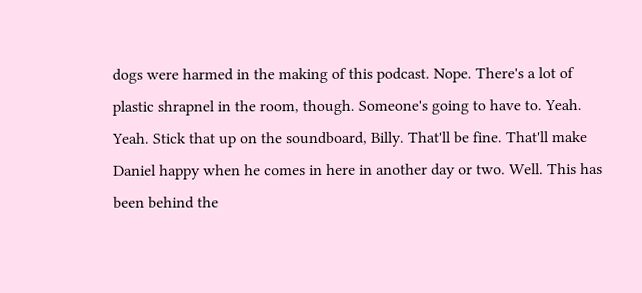dogs were harmed in the making of this podcast. Nope. There's a lot of plastic shrapnel in the room, though. Someone's going to have to. Yeah. Yeah. Stick that up on the soundboard, Billy. That'll be fine. That'll make Daniel happy when he comes in here in another day or two. Well. This has been behind the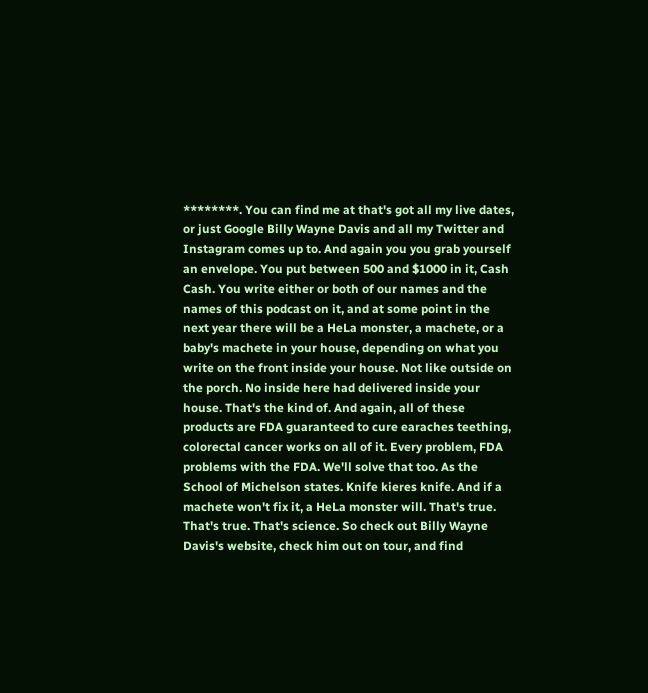********. You can find me at that's got all my live dates, or just Google Billy Wayne Davis and all my Twitter and Instagram comes up to. And again you you grab yourself an envelope. You put between 500 and $1000 in it, Cash Cash. You write either or both of our names and the names of this podcast on it, and at some point in the next year there will be a HeLa monster, a machete, or a baby's machete in your house, depending on what you write on the front inside your house. Not like outside on the porch. No inside here had delivered inside your house. That's the kind of. And again, all of these products are FDA guaranteed to cure earaches teething, colorectal cancer works on all of it. Every problem, FDA problems with the FDA. We'll solve that too. As the School of Michelson states. Knife kieres knife. And if a machete won't fix it, a HeLa monster will. That's true. That's true. That's science. So check out Billy Wayne Davis's website, check him out on tour, and find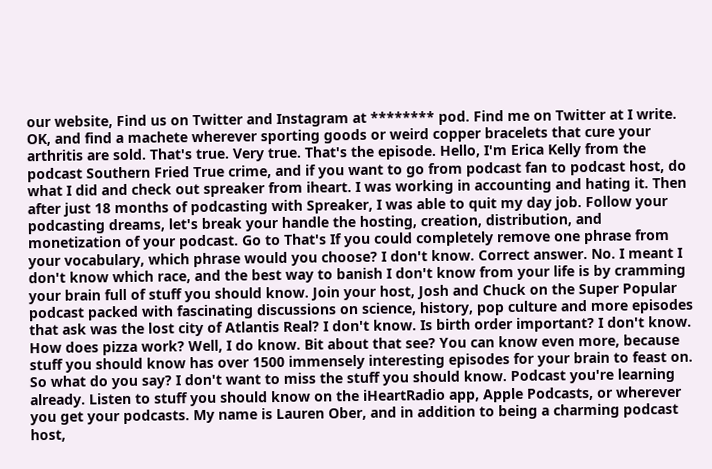our website, Find us on Twitter and Instagram at ******** pod. Find me on Twitter at I write. OK, and find a machete wherever sporting goods or weird copper bracelets that cure your arthritis are sold. That's true. Very true. That's the episode. Hello, I'm Erica Kelly from the podcast Southern Fried True crime, and if you want to go from podcast fan to podcast host, do what I did and check out spreaker from iheart. I was working in accounting and hating it. Then after just 18 months of podcasting with Spreaker, I was able to quit my day job. Follow your podcasting dreams, let's break your handle the hosting, creation, distribution, and monetization of your podcast. Go to That's If you could completely remove one phrase from your vocabulary, which phrase would you choose? I don't know. Correct answer. No. I meant I don't know which race, and the best way to banish I don't know from your life is by cramming your brain full of stuff you should know. Join your host, Josh and Chuck on the Super Popular podcast packed with fascinating discussions on science, history, pop culture and more episodes that ask was the lost city of Atlantis Real? I don't know. Is birth order important? I don't know. How does pizza work? Well, I do know. Bit about that see? You can know even more, because stuff you should know has over 1500 immensely interesting episodes for your brain to feast on. So what do you say? I don't want to miss the stuff you should know. Podcast you're learning already. Listen to stuff you should know on the iHeartRadio app, Apple Podcasts, or wherever you get your podcasts. My name is Lauren Ober, and in addition to being a charming podcast host,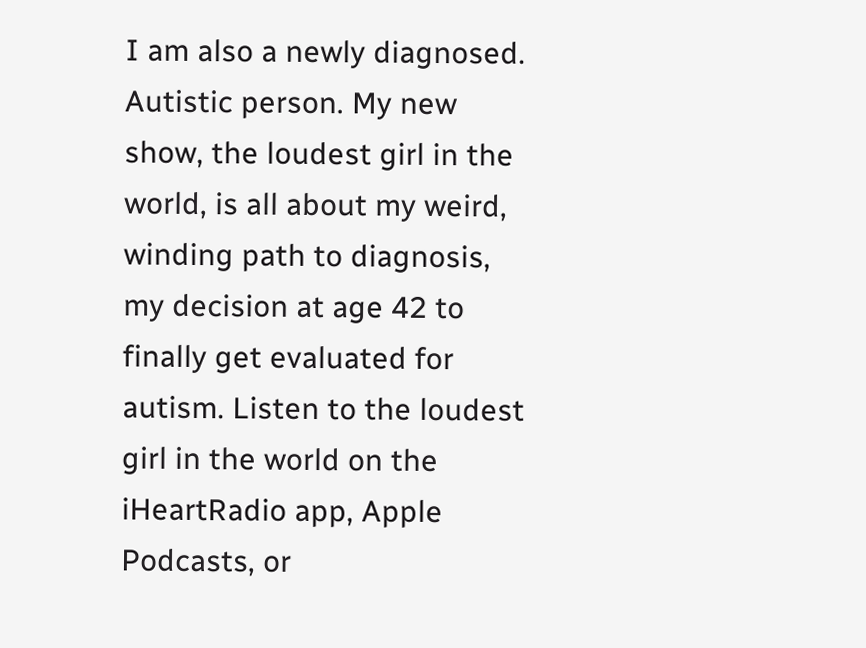I am also a newly diagnosed. Autistic person. My new show, the loudest girl in the world, is all about my weird, winding path to diagnosis, my decision at age 42 to finally get evaluated for autism. Listen to the loudest girl in the world on the iHeartRadio app, Apple Podcasts, or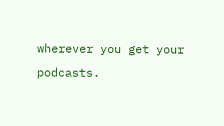wherever you get your podcasts.